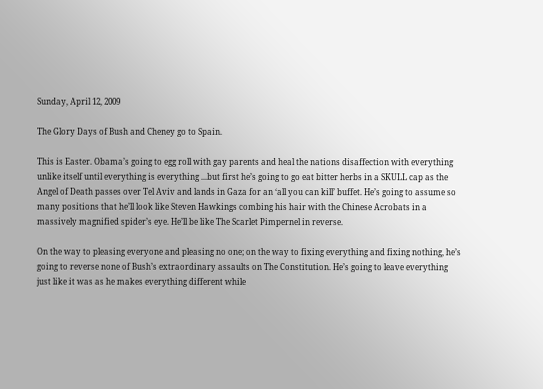Sunday, April 12, 2009

The Glory Days of Bush and Cheney go to Spain.

This is Easter. Obama’s going to egg roll with gay parents and heal the nations disaffection with everything unlike itself until everything is everything ...but first he’s going to go eat bitter herbs in a SKULL cap as the Angel of Death passes over Tel Aviv and lands in Gaza for an ‘all you can kill’ buffet. He’s going to assume so many positions that he’ll look like Steven Hawkings combing his hair with the Chinese Acrobats in a massively magnified spider’s eye. He’ll be like The Scarlet Pimpernel in reverse.

On the way to pleasing everyone and pleasing no one; on the way to fixing everything and fixing nothing, he’s going to reverse none of Bush’s extraordinary assaults on The Constitution. He’s going to leave everything just like it was as he makes everything different while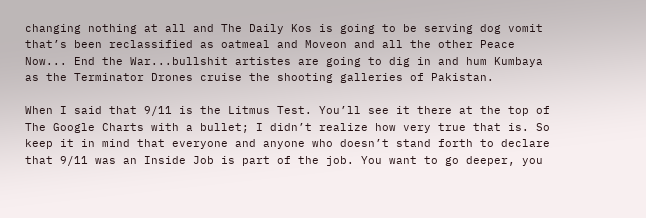changing nothing at all and The Daily Kos is going to be serving dog vomit that’s been reclassified as oatmeal and Moveon and all the other Peace Now... End the War...bullshit artistes are going to dig in and hum Kumbaya as the Terminator Drones cruise the shooting galleries of Pakistan.

When I said that 9/11 is the Litmus Test. You’ll see it there at the top of The Google Charts with a bullet; I didn’t realize how very true that is. So keep it in mind that everyone and anyone who doesn’t stand forth to declare that 9/11 was an Inside Job is part of the job. You want to go deeper, you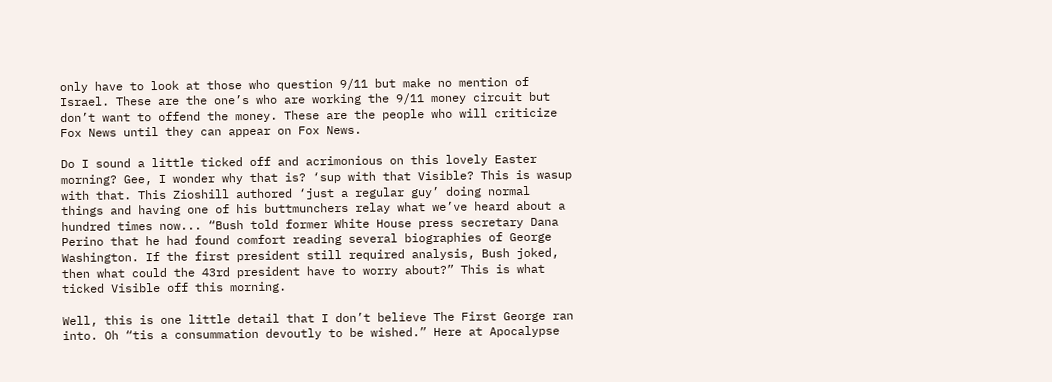only have to look at those who question 9/11 but make no mention of Israel. These are the one’s who are working the 9/11 money circuit but don’t want to offend the money. These are the people who will criticize Fox News until they can appear on Fox News.

Do I sound a little ticked off and acrimonious on this lovely Easter morning? Gee, I wonder why that is? ‘sup with that Visible? This is wasup with that. This Zioshill authored ‘just a regular guy’ doing normal things and having one of his buttmunchers relay what we’ve heard about a hundred times now... “Bush told former White House press secretary Dana Perino that he had found comfort reading several biographies of George Washington. If the first president still required analysis, Bush joked, then what could the 43rd president have to worry about?” This is what ticked Visible off this morning.

Well, this is one little detail that I don’t believe The First George ran into. Oh “tis a consummation devoutly to be wished.” Here at Apocalypse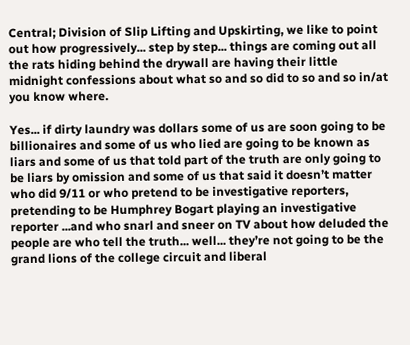Central; Division of Slip Lifting and Upskirting, we like to point out how progressively... step by step... things are coming out all the rats hiding behind the drywall are having their little midnight confessions about what so and so did to so and so in/at you know where.

Yes... if dirty laundry was dollars some of us are soon going to be billionaires and some of us who lied are going to be known as liars and some of us that told part of the truth are only going to be liars by omission and some of us that said it doesn’t matter who did 9/11 or who pretend to be investigative reporters, pretending to be Humphrey Bogart playing an investigative reporter ...and who snarl and sneer on TV about how deluded the people are who tell the truth... well... they’re not going to be the grand lions of the college circuit and liberal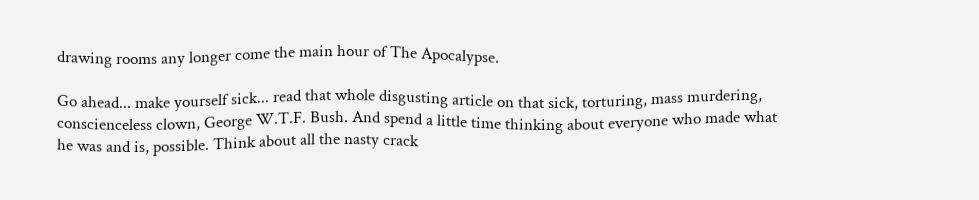drawing rooms any longer come the main hour of The Apocalypse.

Go ahead... make yourself sick... read that whole disgusting article on that sick, torturing, mass murdering, conscienceless clown, George W.T.F. Bush. And spend a little time thinking about everyone who made what he was and is, possible. Think about all the nasty crack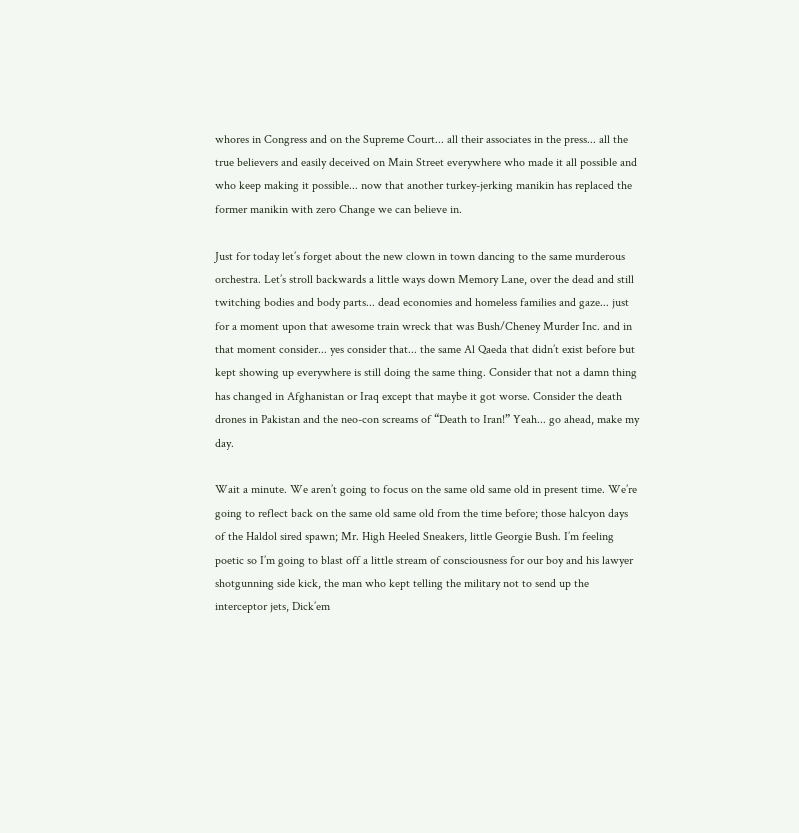whores in Congress and on the Supreme Court... all their associates in the press... all the true believers and easily deceived on Main Street everywhere who made it all possible and who keep making it possible... now that another turkey-jerking manikin has replaced the former manikin with zero Change we can believe in.

Just for today let’s forget about the new clown in town dancing to the same murderous orchestra. Let’s stroll backwards a little ways down Memory Lane, over the dead and still twitching bodies and body parts... dead economies and homeless families and gaze... just for a moment upon that awesome train wreck that was Bush/Cheney Murder Inc. and in that moment consider... yes consider that... the same Al Qaeda that didn’t exist before but kept showing up everywhere is still doing the same thing. Consider that not a damn thing has changed in Afghanistan or Iraq except that maybe it got worse. Consider the death drones in Pakistan and the neo-con screams of “Death to Iran!” Yeah... go ahead, make my day.

Wait a minute. We aren’t going to focus on the same old same old in present time. We’re going to reflect back on the same old same old from the time before; those halcyon days of the Haldol sired spawn; Mr. High Heeled Sneakers, little Georgie Bush. I’m feeling poetic so I’m going to blast off a little stream of consciousness for our boy and his lawyer shotgunning side kick, the man who kept telling the military not to send up the interceptor jets, Dick’em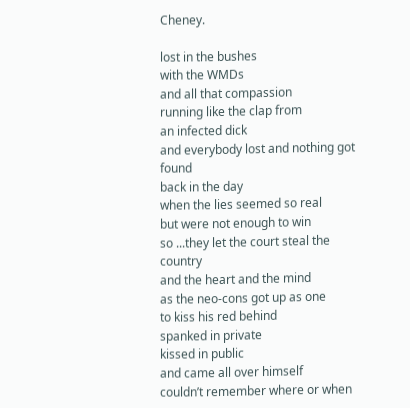Cheney.

lost in the bushes
with the WMDs
and all that compassion
running like the clap from
an infected dick
and everybody lost and nothing got found
back in the day
when the lies seemed so real
but were not enough to win
so ...they let the court steal the country
and the heart and the mind
as the neo-cons got up as one
to kiss his red behind
spanked in private
kissed in public
and came all over himself
couldn’t remember where or when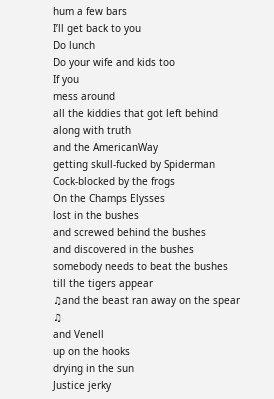hum a few bars
I’ll get back to you
Do lunch
Do your wife and kids too
If you
mess around
all the kiddies that got left behind
along with truth
and the AmericanWay
getting skull-fucked by Spiderman
Cock-blocked by the frogs
On the Champs Elysses
lost in the bushes
and screwed behind the bushes
and discovered in the bushes
somebody needs to beat the bushes
till the tigers appear
♫and the beast ran away on the spear ♫
and Venell
up on the hooks
drying in the sun
Justice jerky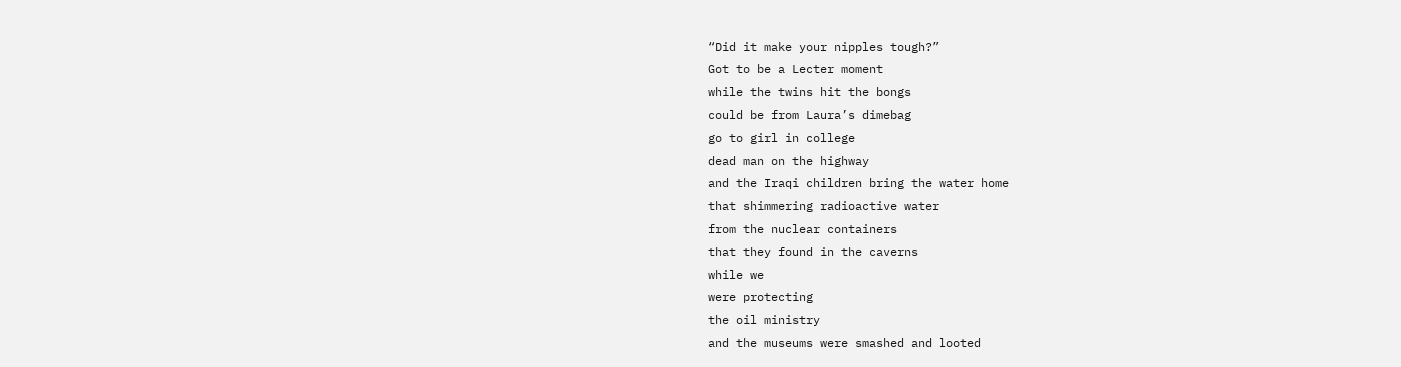“Did it make your nipples tough?”
Got to be a Lecter moment
while the twins hit the bongs
could be from Laura’s dimebag
go to girl in college
dead man on the highway
and the Iraqi children bring the water home
that shimmering radioactive water
from the nuclear containers
that they found in the caverns
while we
were protecting
the oil ministry
and the museums were smashed and looted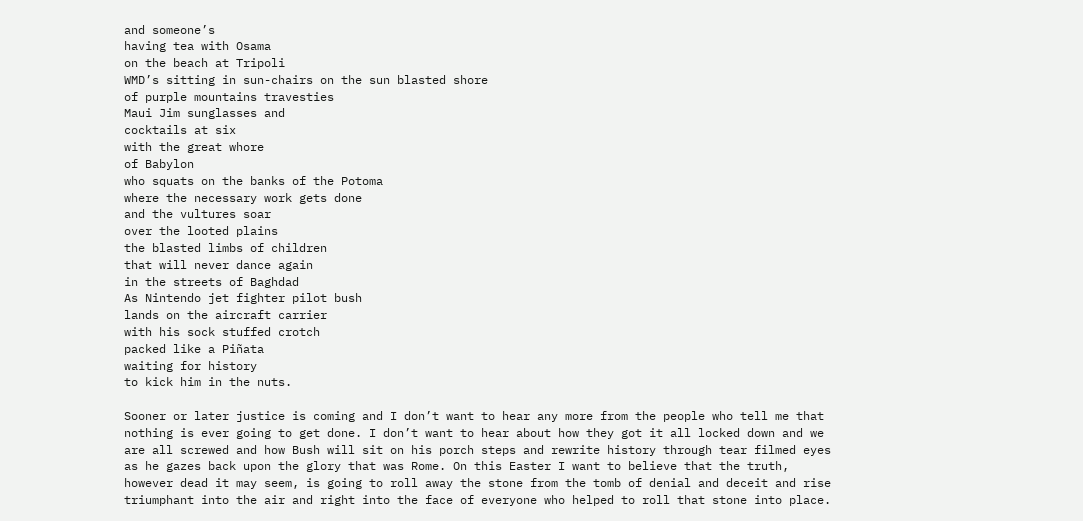and someone’s
having tea with Osama
on the beach at Tripoli
WMD’s sitting in sun-chairs on the sun blasted shore
of purple mountains travesties
Maui Jim sunglasses and
cocktails at six
with the great whore
of Babylon
who squats on the banks of the Potoma
where the necessary work gets done
and the vultures soar
over the looted plains
the blasted limbs of children
that will never dance again
in the streets of Baghdad
As Nintendo jet fighter pilot bush
lands on the aircraft carrier
with his sock stuffed crotch
packed like a Piñata
waiting for history
to kick him in the nuts.

Sooner or later justice is coming and I don’t want to hear any more from the people who tell me that nothing is ever going to get done. I don’t want to hear about how they got it all locked down and we are all screwed and how Bush will sit on his porch steps and rewrite history through tear filmed eyes as he gazes back upon the glory that was Rome. On this Easter I want to believe that the truth, however dead it may seem, is going to roll away the stone from the tomb of denial and deceit and rise triumphant into the air and right into the face of everyone who helped to roll that stone into place.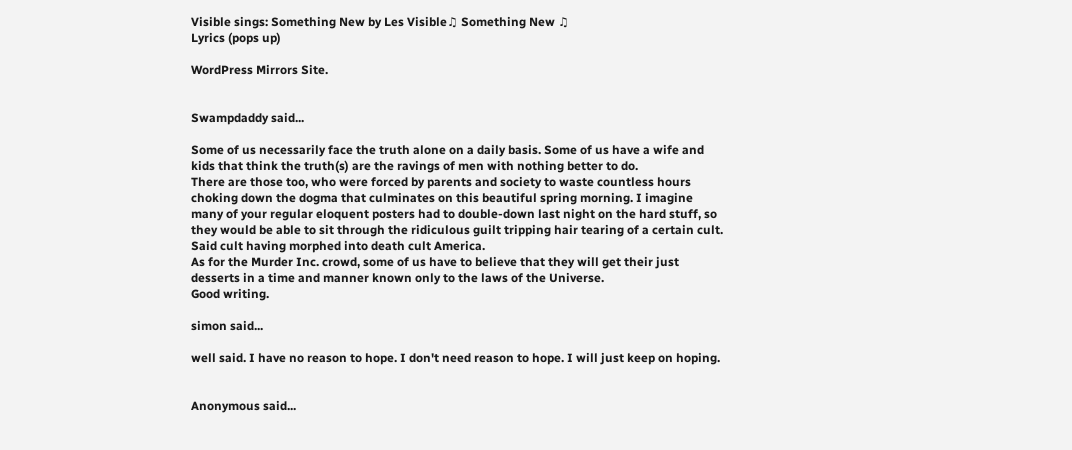Visible sings: Something New by Les Visible♫ Something New ♫
Lyrics (pops up)

WordPress Mirrors Site.


Swampdaddy said...

Some of us necessarily face the truth alone on a daily basis. Some of us have a wife and kids that think the truth(s) are the ravings of men with nothing better to do.
There are those too, who were forced by parents and society to waste countless hours choking down the dogma that culminates on this beautiful spring morning. I imagine many of your regular eloquent posters had to double-down last night on the hard stuff, so they would be able to sit through the ridiculous guilt tripping hair tearing of a certain cult. Said cult having morphed into death cult America.
As for the Murder Inc. crowd, some of us have to believe that they will get their just desserts in a time and manner known only to the laws of the Universe.
Good writing.

simon said...

well said. I have no reason to hope. I don't need reason to hope. I will just keep on hoping.


Anonymous said...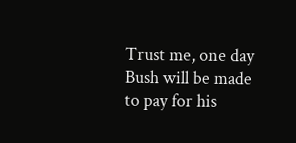Trust me, one day Bush will be made to pay for his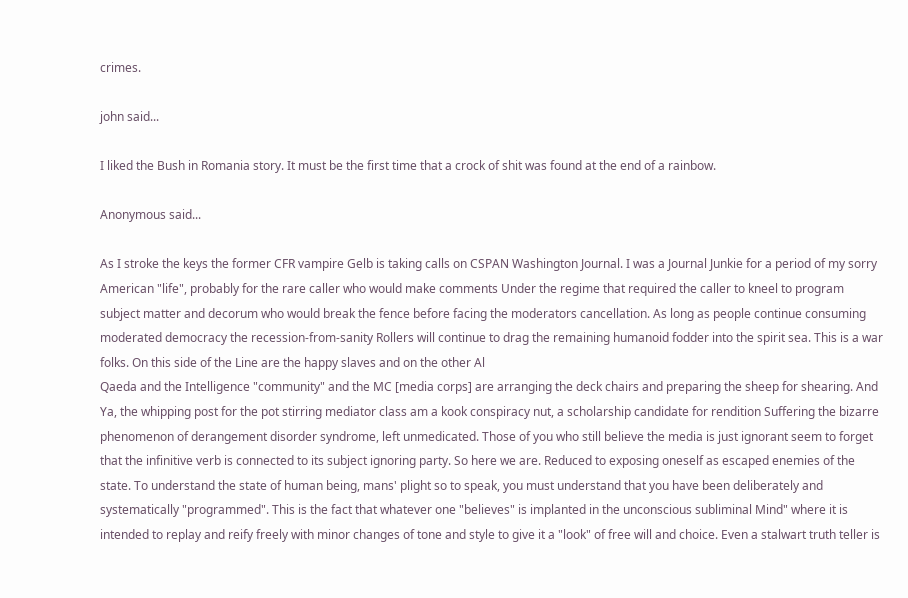crimes.

john said...

I liked the Bush in Romania story. It must be the first time that a crock of shit was found at the end of a rainbow.

Anonymous said...

As I stroke the keys the former CFR vampire Gelb is taking calls on CSPAN Washington Journal. I was a Journal Junkie for a period of my sorry American "life", probably for the rare caller who would make comments Under the regime that required the caller to kneel to program subject matter and decorum who would break the fence before facing the moderators cancellation. As long as people continue consuming moderated democracy the recession-from-sanity Rollers will continue to drag the remaining humanoid fodder into the spirit sea. This is a war folks. On this side of the Line are the happy slaves and on the other Al
Qaeda and the Intelligence "community" and the MC [media corps] are arranging the deck chairs and preparing the sheep for shearing. And Ya, the whipping post for the pot stirring mediator class am a kook conspiracy nut, a scholarship candidate for rendition Suffering the bizarre phenomenon of derangement disorder syndrome, left unmedicated. Those of you who still believe the media is just ignorant seem to forget that the infinitive verb is connected to its subject ignoring party. So here we are. Reduced to exposing oneself as escaped enemies of the state. To understand the state of human being, mans' plight so to speak, you must understand that you have been deliberately and systematically "programmed". This is the fact that whatever one "believes" is implanted in the unconscious subliminal Mind" where it is intended to replay and reify freely with minor changes of tone and style to give it a "look" of free will and choice. Even a stalwart truth teller is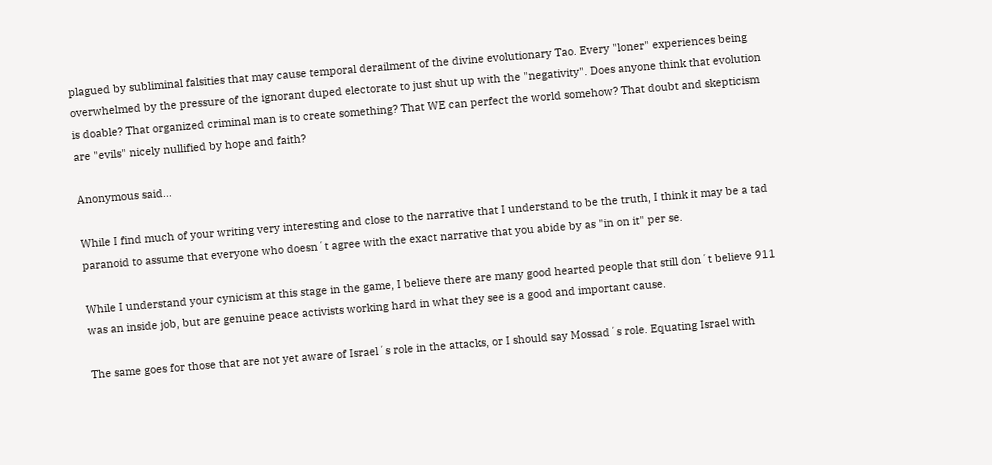plagued by subliminal falsities that may cause temporal derailment of the divine evolutionary Tao. Every "loner" experiences being overwhelmed by the pressure of the ignorant duped electorate to just shut up with the "negativity". Does anyone think that evolution is doable? That organized criminal man is to create something? That WE can perfect the world somehow? That doubt and skepticism are "evils" nicely nullified by hope and faith?

Anonymous said...

While I find much of your writing very interesting and close to the narrative that I understand to be the truth, I think it may be a tad paranoid to assume that everyone who doesn´t agree with the exact narrative that you abide by as "in on it" per se.

While I understand your cynicism at this stage in the game, I believe there are many good hearted people that still don´t believe 911 was an inside job, but are genuine peace activists working hard in what they see is a good and important cause.

The same goes for those that are not yet aware of Israel´s role in the attacks, or I should say Mossad´s role. Equating Israel with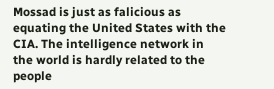Mossad is just as falicious as equating the United States with the CIA. The intelligence network in the world is hardly related to the people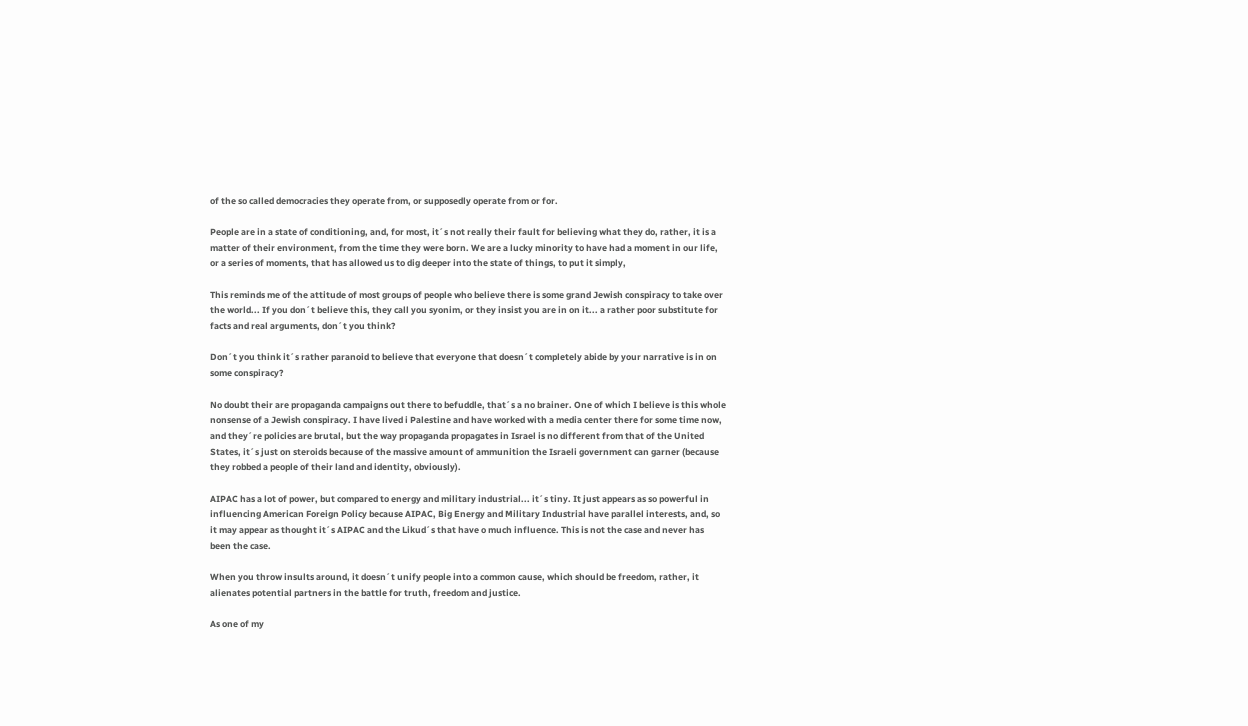of the so called democracies they operate from, or supposedly operate from or for.

People are in a state of conditioning, and, for most, it´s not really their fault for believing what they do, rather, it is a matter of their environment, from the time they were born. We are a lucky minority to have had a moment in our life, or a series of moments, that has allowed us to dig deeper into the state of things, to put it simply,

This reminds me of the attitude of most groups of people who believe there is some grand Jewish conspiracy to take over the world... If you don´t believe this, they call you syonim, or they insist you are in on it... a rather poor substitute for facts and real arguments, don´t you think?

Don´t you think it´s rather paranoid to believe that everyone that doesn´t completely abide by your narrative is in on some conspiracy?

No doubt their are propaganda campaigns out there to befuddle, that´s a no brainer. One of which I believe is this whole nonsense of a Jewish conspiracy. I have lived i Palestine and have worked with a media center there for some time now, and they´re policies are brutal, but the way propaganda propagates in Israel is no different from that of the United States, it´s just on steroids because of the massive amount of ammunition the Israeli government can garner (because they robbed a people of their land and identity, obviously).

AIPAC has a lot of power, but compared to energy and military industrial... it´s tiny. It just appears as so powerful in influencing American Foreign Policy because AIPAC, Big Energy and Military Industrial have parallel interests, and, so it may appear as thought it´s AIPAC and the Likud´s that have o much influence. This is not the case and never has been the case.

When you throw insults around, it doesn´t unify people into a common cause, which should be freedom, rather, it alienates potential partners in the battle for truth, freedom and justice.

As one of my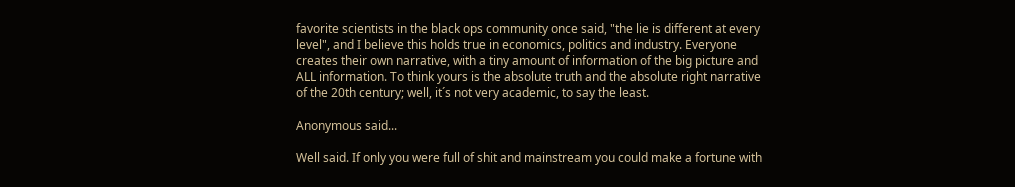favorite scientists in the black ops community once said, "the lie is different at every level", and I believe this holds true in economics, politics and industry. Everyone creates their own narrative, with a tiny amount of information of the big picture and ALL information. To think yours is the absolute truth and the absolute right narrative of the 20th century; well, it´s not very academic, to say the least.

Anonymous said...

Well said. If only you were full of shit and mainstream you could make a fortune with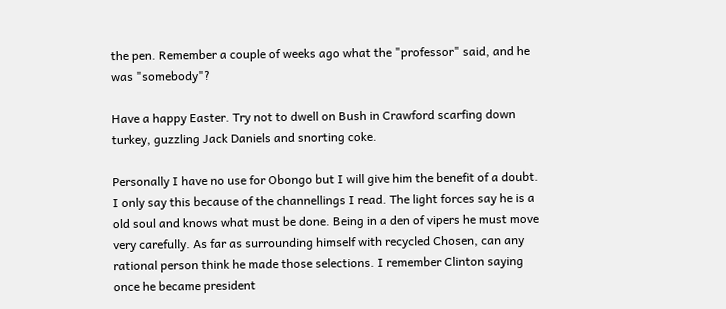the pen. Remember a couple of weeks ago what the "professor" said, and he was "somebody"?

Have a happy Easter. Try not to dwell on Bush in Crawford scarfing down turkey, guzzling Jack Daniels and snorting coke.

Personally I have no use for Obongo but I will give him the benefit of a doubt. I only say this because of the channellings I read. The light forces say he is a old soul and knows what must be done. Being in a den of vipers he must move very carefully. As far as surrounding himself with recycled Chosen, can any rational person think he made those selections. I remember Clinton saying once he became president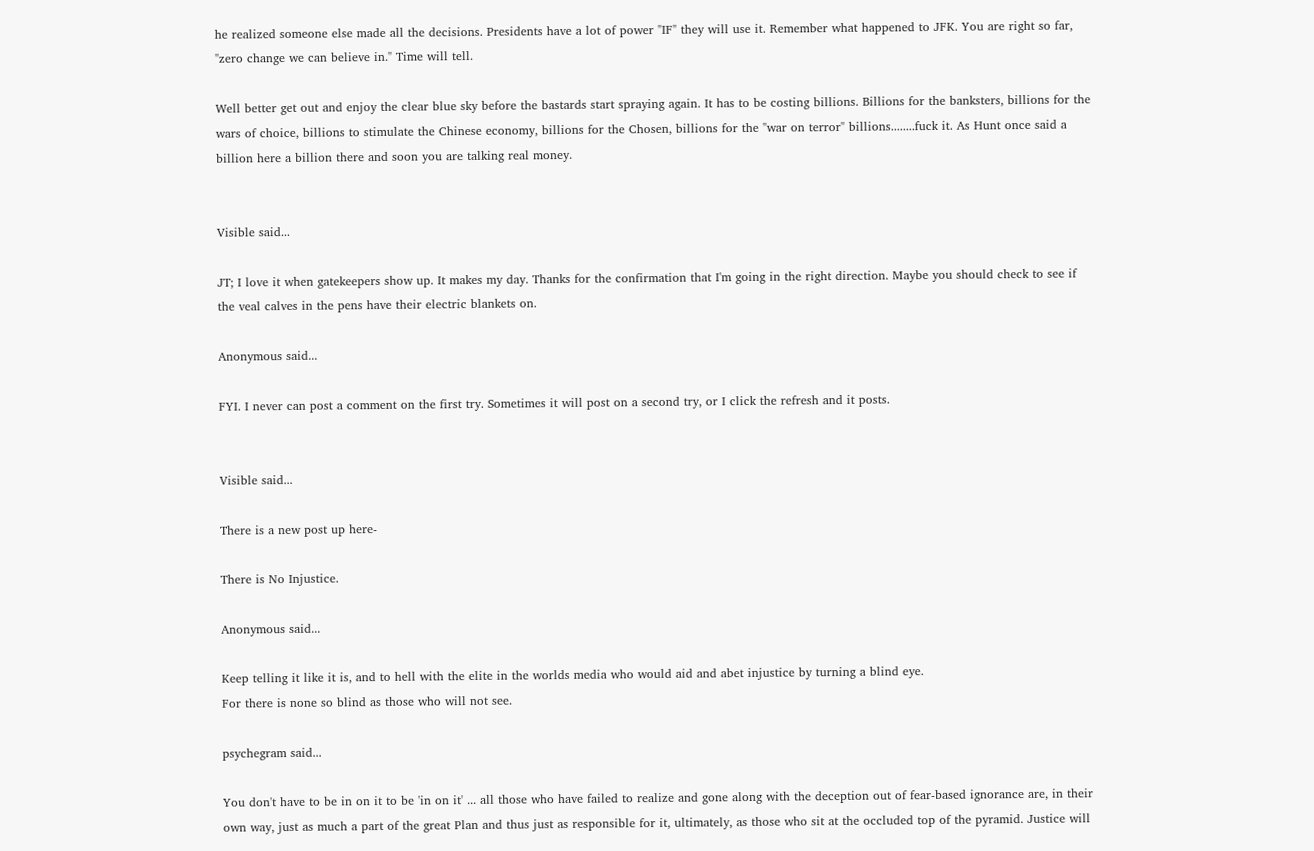he realized someone else made all the decisions. Presidents have a lot of power "IF" they will use it. Remember what happened to JFK. You are right so far, "zero change we can believe in." Time will tell.

Well better get out and enjoy the clear blue sky before the bastards start spraying again. It has to be costing billions. Billions for the banksters, billions for the wars of choice, billions to stimulate the Chinese economy, billions for the Chosen, billions for the "war on terror" billions........fuck it. As Hunt once said a billion here a billion there and soon you are talking real money.


Visible said...

JT; I love it when gatekeepers show up. It makes my day. Thanks for the confirmation that I'm going in the right direction. Maybe you should check to see if the veal calves in the pens have their electric blankets on.

Anonymous said...

FYI. I never can post a comment on the first try. Sometimes it will post on a second try, or I click the refresh and it posts.


Visible said...

There is a new post up here-

There is No Injustice.

Anonymous said...

Keep telling it like it is, and to hell with the elite in the worlds media who would aid and abet injustice by turning a blind eye.
For there is none so blind as those who will not see.

psychegram said...

You don't have to be in on it to be 'in on it' ... all those who have failed to realize and gone along with the deception out of fear-based ignorance are, in their own way, just as much a part of the great Plan and thus just as responsible for it, ultimately, as those who sit at the occluded top of the pyramid. Justice will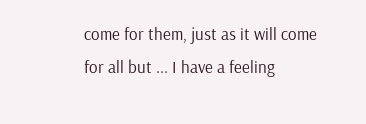come for them, just as it will come for all but ... I have a feeling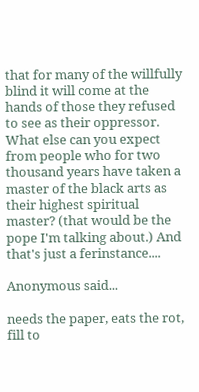that for many of the willfully blind it will come at the hands of those they refused to see as their oppressor. What else can you expect from people who for two thousand years have taken a master of the black arts as their highest spiritual master? (that would be the pope I'm talking about.) And that's just a ferinstance....

Anonymous said...

needs the paper, eats the rot, fill to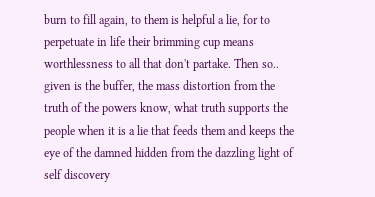burn to fill again, to them is helpful a lie, for to perpetuate in life their brimming cup means worthlessness to all that don't partake. Then so.. given is the buffer, the mass distortion from the truth of the powers know, what truth supports the people when it is a lie that feeds them and keeps the eye of the damned hidden from the dazzling light of self discovery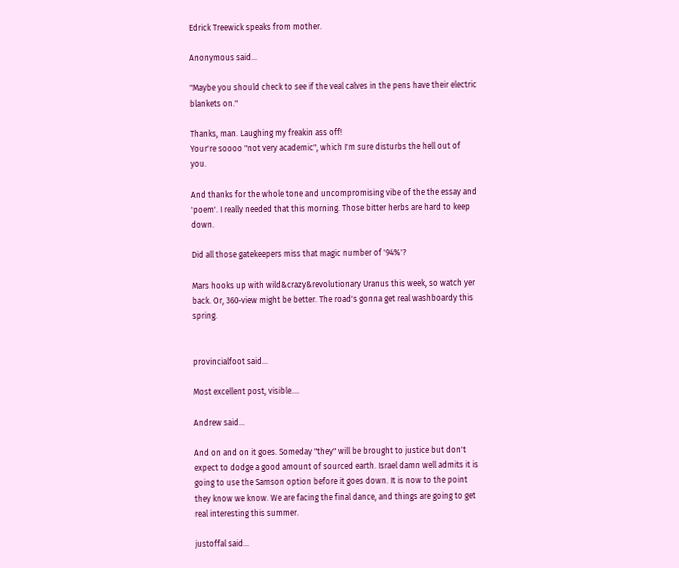Edrick Treewick speaks from mother.

Anonymous said...

"Maybe you should check to see if the veal calves in the pens have their electric blankets on."

Thanks, man. Laughing my freakin ass off!
Your're soooo "not very academic", which I'm sure disturbs the hell out of you.

And thanks for the whole tone and uncompromising vibe of the the essay and 'poem'. I really needed that this morning. Those bitter herbs are hard to keep down.

Did all those gatekeepers miss that magic number of '94%'?

Mars hooks up with wild&crazy&revolutionary Uranus this week, so watch yer back. Or, 360-view might be better. The road's gonna get real washboardy this spring.


provincialfoot said...

Most excellent post, visible....

Andrew said...

And on and on it goes. Someday "they" will be brought to justice but don't expect to dodge a good amount of sourced earth. Israel damn well admits it is going to use the Samson option before it goes down. It is now to the point they know we know. We are facing the final dance, and things are going to get real interesting this summer.

justoffal said...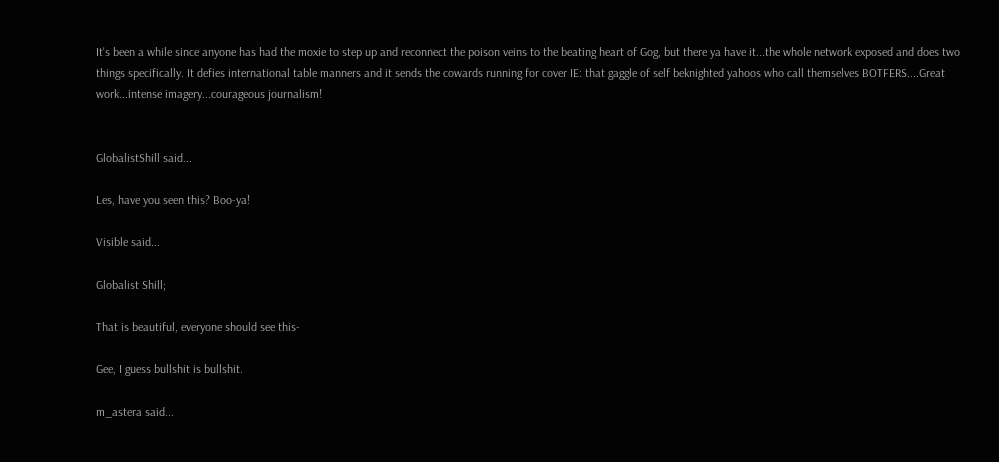It's been a while since anyone has had the moxie to step up and reconnect the poison veins to the beating heart of Gog, but there ya have it...the whole network exposed and does two things specifically. It defies international table manners and it sends the cowards running for cover IE: that gaggle of self beknighted yahoos who call themselves BOTFERS....Great work...intense imagery...courageous journalism!


GlobalistShill said...

Les, have you seen this? Boo-ya!

Visible said...

Globalist Shill;

That is beautiful, everyone should see this-

Gee, I guess bullshit is bullshit.

m_astera said...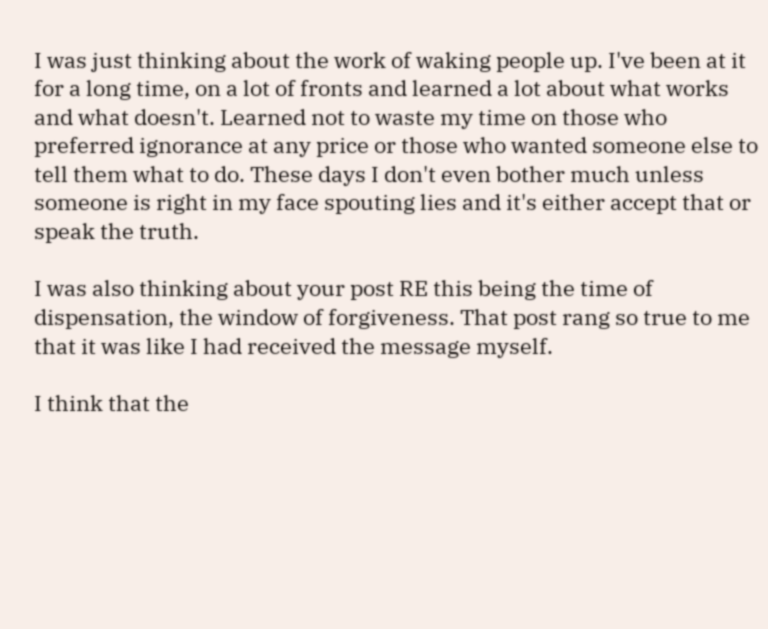I was just thinking about the work of waking people up. I've been at it for a long time, on a lot of fronts and learned a lot about what works and what doesn't. Learned not to waste my time on those who preferred ignorance at any price or those who wanted someone else to tell them what to do. These days I don't even bother much unless someone is right in my face spouting lies and it's either accept that or speak the truth.

I was also thinking about your post RE this being the time of dispensation, the window of forgiveness. That post rang so true to me that it was like I had received the message myself.

I think that the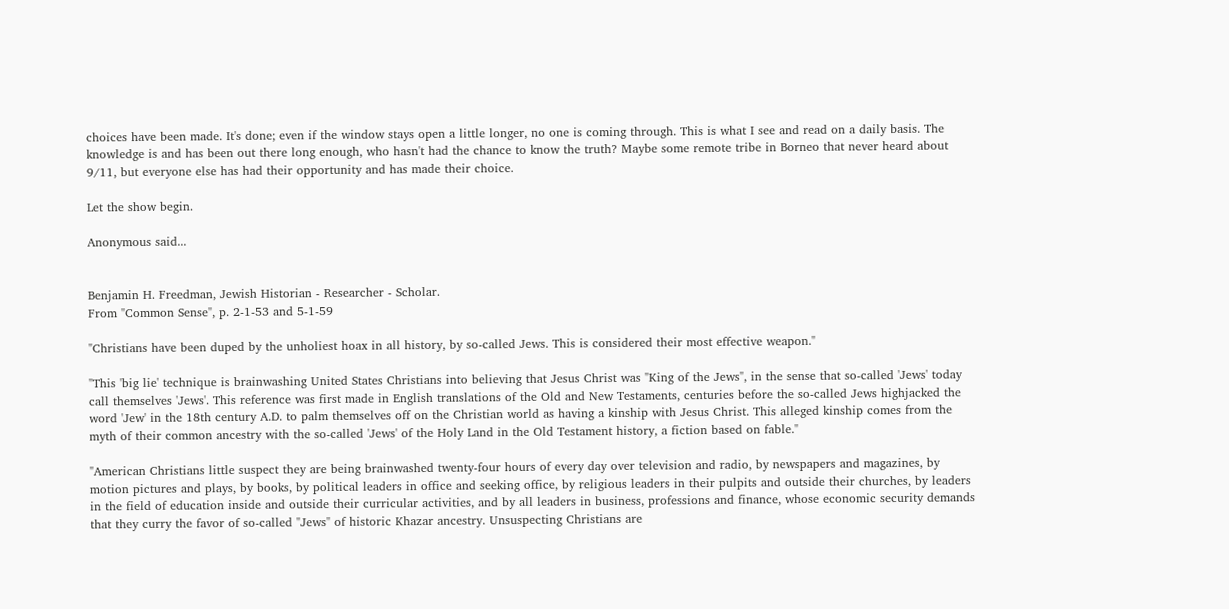choices have been made. It's done; even if the window stays open a little longer, no one is coming through. This is what I see and read on a daily basis. The knowledge is and has been out there long enough, who hasn't had the chance to know the truth? Maybe some remote tribe in Borneo that never heard about 9/11, but everyone else has had their opportunity and has made their choice.

Let the show begin.

Anonymous said...


Benjamin H. Freedman, Jewish Historian - Researcher - Scholar.
From "Common Sense", p. 2-1-53 and 5-1-59

"Christians have been duped by the unholiest hoax in all history, by so-called Jews. This is considered their most effective weapon."

"This 'big lie' technique is brainwashing United States Christians into believing that Jesus Christ was "King of the Jews", in the sense that so-called 'Jews' today call themselves 'Jews'. This reference was first made in English translations of the Old and New Testaments, centuries before the so-called Jews highjacked the word 'Jew' in the 18th century A.D. to palm themselves off on the Christian world as having a kinship with Jesus Christ. This alleged kinship comes from the myth of their common ancestry with the so-called 'Jews' of the Holy Land in the Old Testament history, a fiction based on fable."

"American Christians little suspect they are being brainwashed twenty-four hours of every day over television and radio, by newspapers and magazines, by motion pictures and plays, by books, by political leaders in office and seeking office, by religious leaders in their pulpits and outside their churches, by leaders in the field of education inside and outside their curricular activities, and by all leaders in business, professions and finance, whose economic security demands that they curry the favor of so-called "Jews" of historic Khazar ancestry. Unsuspecting Christians are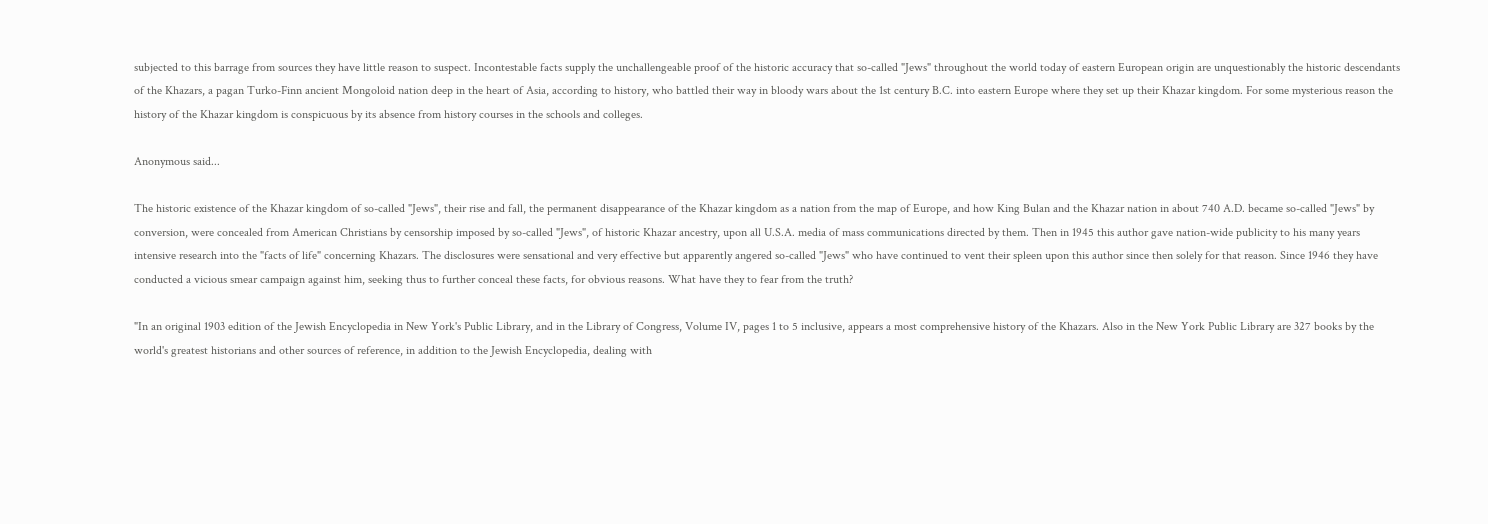subjected to this barrage from sources they have little reason to suspect. Incontestable facts supply the unchallengeable proof of the historic accuracy that so-called "Jews" throughout the world today of eastern European origin are unquestionably the historic descendants of the Khazars, a pagan Turko-Finn ancient Mongoloid nation deep in the heart of Asia, according to history, who battled their way in bloody wars about the 1st century B.C. into eastern Europe where they set up their Khazar kingdom. For some mysterious reason the history of the Khazar kingdom is conspicuous by its absence from history courses in the schools and colleges.

Anonymous said...

The historic existence of the Khazar kingdom of so-called "Jews", their rise and fall, the permanent disappearance of the Khazar kingdom as a nation from the map of Europe, and how King Bulan and the Khazar nation in about 740 A.D. became so-called "Jews" by conversion, were concealed from American Christians by censorship imposed by so-called "Jews", of historic Khazar ancestry, upon all U.S.A. media of mass communications directed by them. Then in 1945 this author gave nation-wide publicity to his many years intensive research into the "facts of life" concerning Khazars. The disclosures were sensational and very effective but apparently angered so-called "Jews" who have continued to vent their spleen upon this author since then solely for that reason. Since 1946 they have conducted a vicious smear campaign against him, seeking thus to further conceal these facts, for obvious reasons. What have they to fear from the truth?

"In an original 1903 edition of the Jewish Encyclopedia in New York's Public Library, and in the Library of Congress, Volume IV, pages 1 to 5 inclusive, appears a most comprehensive history of the Khazars. Also in the New York Public Library are 327 books by the world's greatest historians and other sources of reference, in addition to the Jewish Encyclopedia, dealing with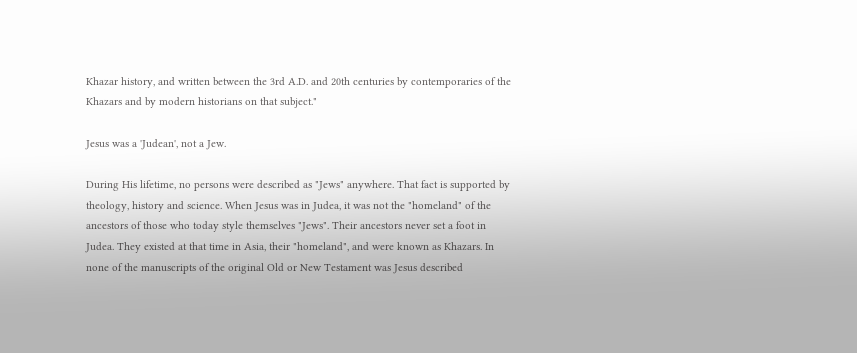Khazar history, and written between the 3rd A.D. and 20th centuries by contemporaries of the Khazars and by modern historians on that subject."

Jesus was a 'Judean', not a Jew.

During His lifetime, no persons were described as "Jews" anywhere. That fact is supported by theology, history and science. When Jesus was in Judea, it was not the "homeland" of the ancestors of those who today style themselves "Jews". Their ancestors never set a foot in Judea. They existed at that time in Asia, their "homeland", and were known as Khazars. In none of the manuscripts of the original Old or New Testament was Jesus described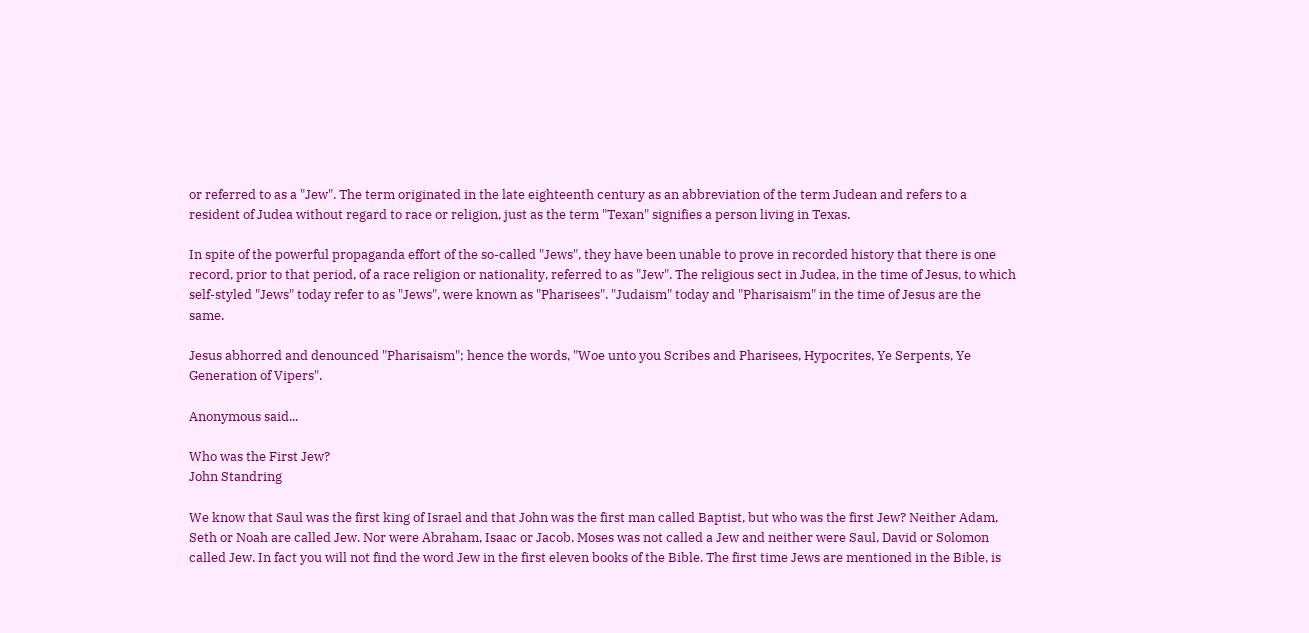or referred to as a "Jew". The term originated in the late eighteenth century as an abbreviation of the term Judean and refers to a resident of Judea without regard to race or religion, just as the term "Texan" signifies a person living in Texas.

In spite of the powerful propaganda effort of the so-called "Jews", they have been unable to prove in recorded history that there is one record, prior to that period, of a race religion or nationality, referred to as "Jew". The religious sect in Judea, in the time of Jesus, to which self-styled "Jews" today refer to as "Jews", were known as "Pharisees". "Judaism" today and "Pharisaism" in the time of Jesus are the same.

Jesus abhorred and denounced "Pharisaism"; hence the words, "Woe unto you Scribes and Pharisees, Hypocrites, Ye Serpents, Ye Generation of Vipers".

Anonymous said...

Who was the First Jew?
John Standring

We know that Saul was the first king of Israel and that John was the first man called Baptist, but who was the first Jew? Neither Adam, Seth or Noah are called Jew. Nor were Abraham, Isaac or Jacob. Moses was not called a Jew and neither were Saul, David or Solomon called Jew. In fact you will not find the word Jew in the first eleven books of the Bible. The first time Jews are mentioned in the Bible, is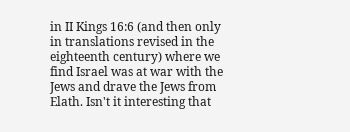in II Kings 16:6 (and then only in translations revised in the eighteenth century) where we find Israel was at war with the Jews and drave the Jews from Elath. Isn't it interesting that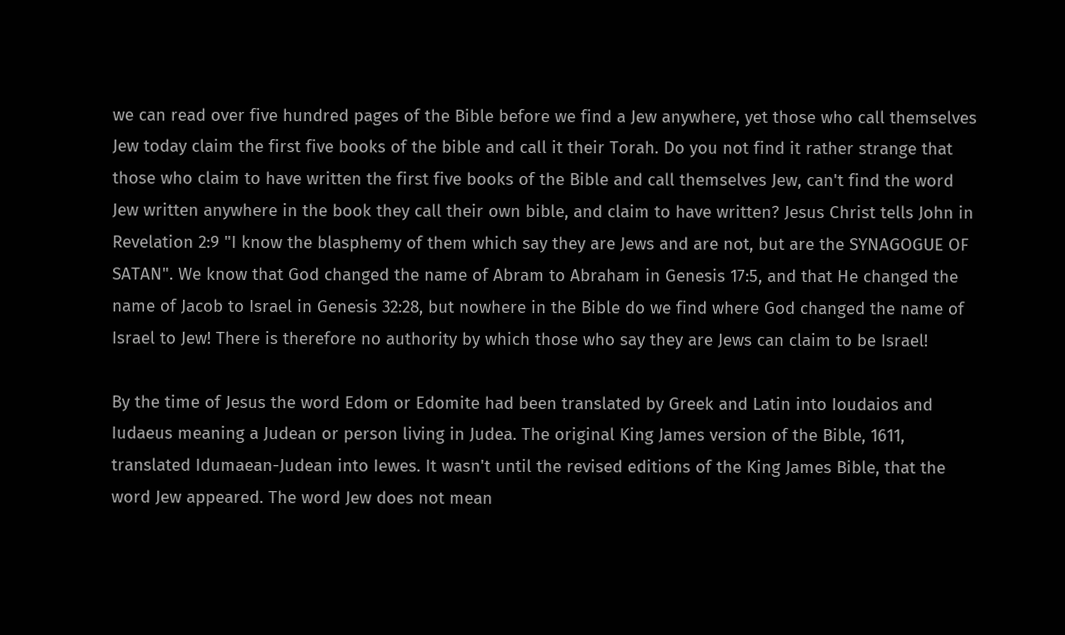we can read over five hundred pages of the Bible before we find a Jew anywhere, yet those who call themselves Jew today claim the first five books of the bible and call it their Torah. Do you not find it rather strange that those who claim to have written the first five books of the Bible and call themselves Jew, can't find the word Jew written anywhere in the book they call their own bible, and claim to have written? Jesus Christ tells John in Revelation 2:9 "I know the blasphemy of them which say they are Jews and are not, but are the SYNAGOGUE OF SATAN". We know that God changed the name of Abram to Abraham in Genesis 17:5, and that He changed the name of Jacob to Israel in Genesis 32:28, but nowhere in the Bible do we find where God changed the name of Israel to Jew! There is therefore no authority by which those who say they are Jews can claim to be Israel!

By the time of Jesus the word Edom or Edomite had been translated by Greek and Latin into Ioudaios and Iudaeus meaning a Judean or person living in Judea. The original King James version of the Bible, 1611, translated Idumaean-Judean into Iewes. It wasn't until the revised editions of the King James Bible, that the word Jew appeared. The word Jew does not mean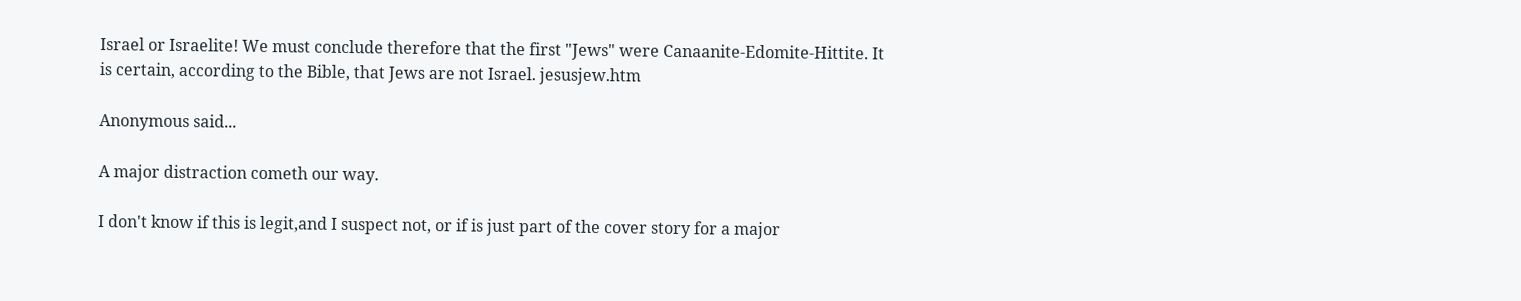Israel or Israelite! We must conclude therefore that the first "Jews" were Canaanite-Edomite-Hittite. It is certain, according to the Bible, that Jews are not Israel. jesusjew.htm

Anonymous said...

A major distraction cometh our way.

I don't know if this is legit,and I suspect not, or if is just part of the cover story for a major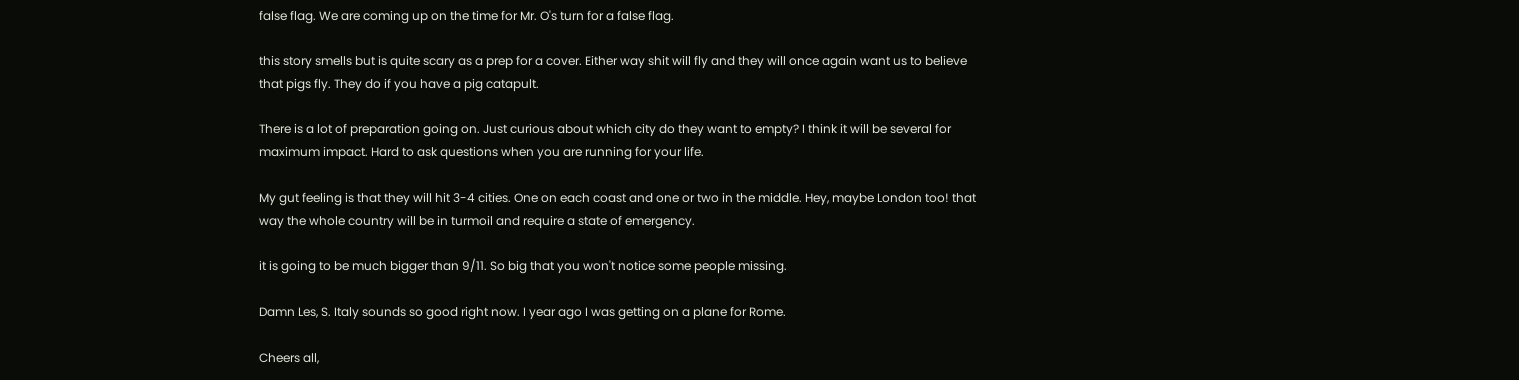false flag. We are coming up on the time for Mr. O's turn for a false flag.

this story smells but is quite scary as a prep for a cover. Either way shit will fly and they will once again want us to believe that pigs fly. They do if you have a pig catapult.

There is a lot of preparation going on. Just curious about which city do they want to empty? I think it will be several for maximum impact. Hard to ask questions when you are running for your life.

My gut feeling is that they will hit 3-4 cities. One on each coast and one or two in the middle. Hey, maybe London too! that way the whole country will be in turmoil and require a state of emergency.

it is going to be much bigger than 9/11. So big that you won't notice some people missing.

Damn Les, S. Italy sounds so good right now. I year ago I was getting on a plane for Rome.

Cheers all,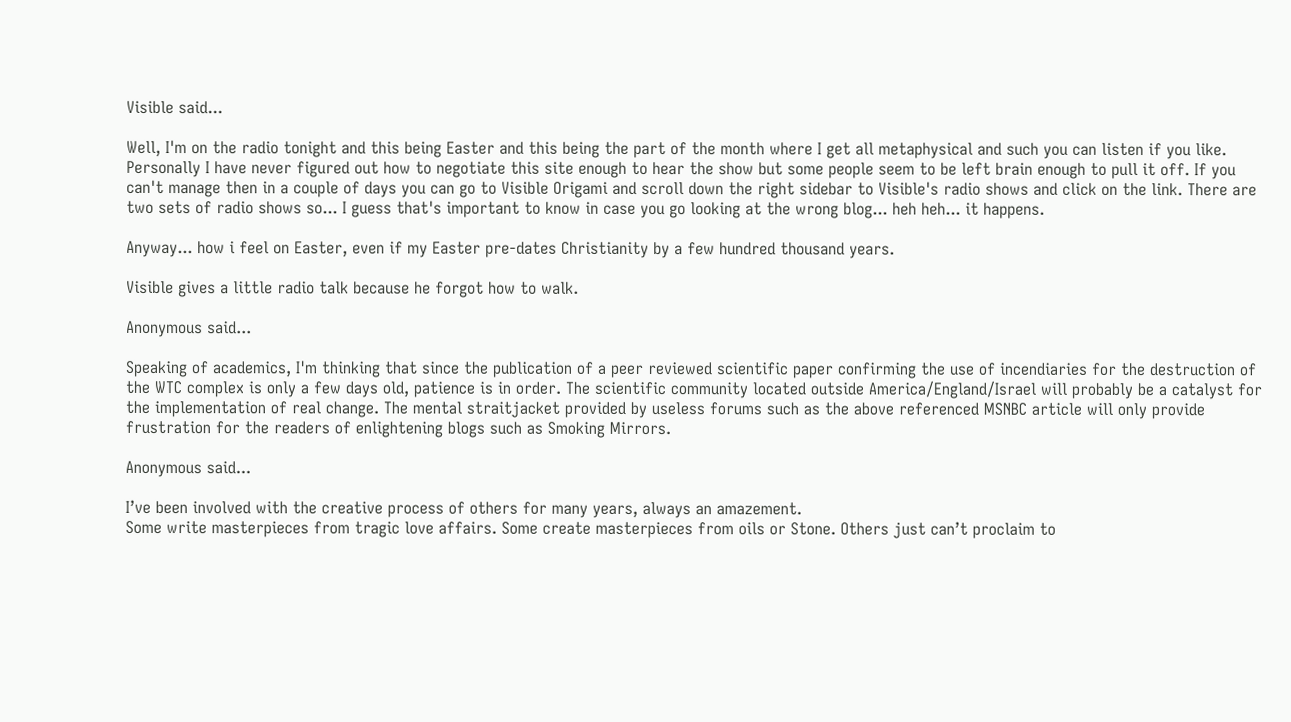Visible said...

Well, I'm on the radio tonight and this being Easter and this being the part of the month where I get all metaphysical and such you can listen if you like. Personally I have never figured out how to negotiate this site enough to hear the show but some people seem to be left brain enough to pull it off. If you can't manage then in a couple of days you can go to Visible Origami and scroll down the right sidebar to Visible's radio shows and click on the link. There are two sets of radio shows so... I guess that's important to know in case you go looking at the wrong blog... heh heh... it happens.

Anyway... how i feel on Easter, even if my Easter pre-dates Christianity by a few hundred thousand years.

Visible gives a little radio talk because he forgot how to walk.

Anonymous said...

Speaking of academics, I'm thinking that since the publication of a peer reviewed scientific paper confirming the use of incendiaries for the destruction of the WTC complex is only a few days old, patience is in order. The scientific community located outside America/England/Israel will probably be a catalyst for the implementation of real change. The mental straitjacket provided by useless forums such as the above referenced MSNBC article will only provide frustration for the readers of enlightening blogs such as Smoking Mirrors.

Anonymous said...

I’ve been involved with the creative process of others for many years, always an amazement.
Some write masterpieces from tragic love affairs. Some create masterpieces from oils or Stone. Others just can’t proclaim to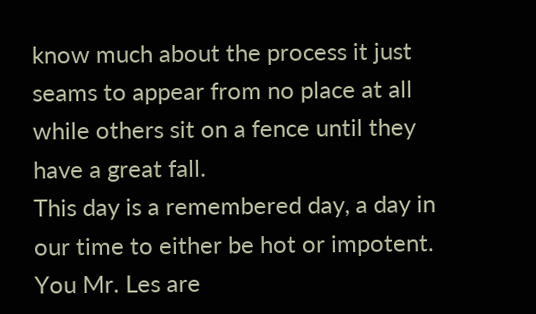know much about the process it just seams to appear from no place at all while others sit on a fence until they have a great fall.
This day is a remembered day, a day in our time to either be hot or impotent. You Mr. Les are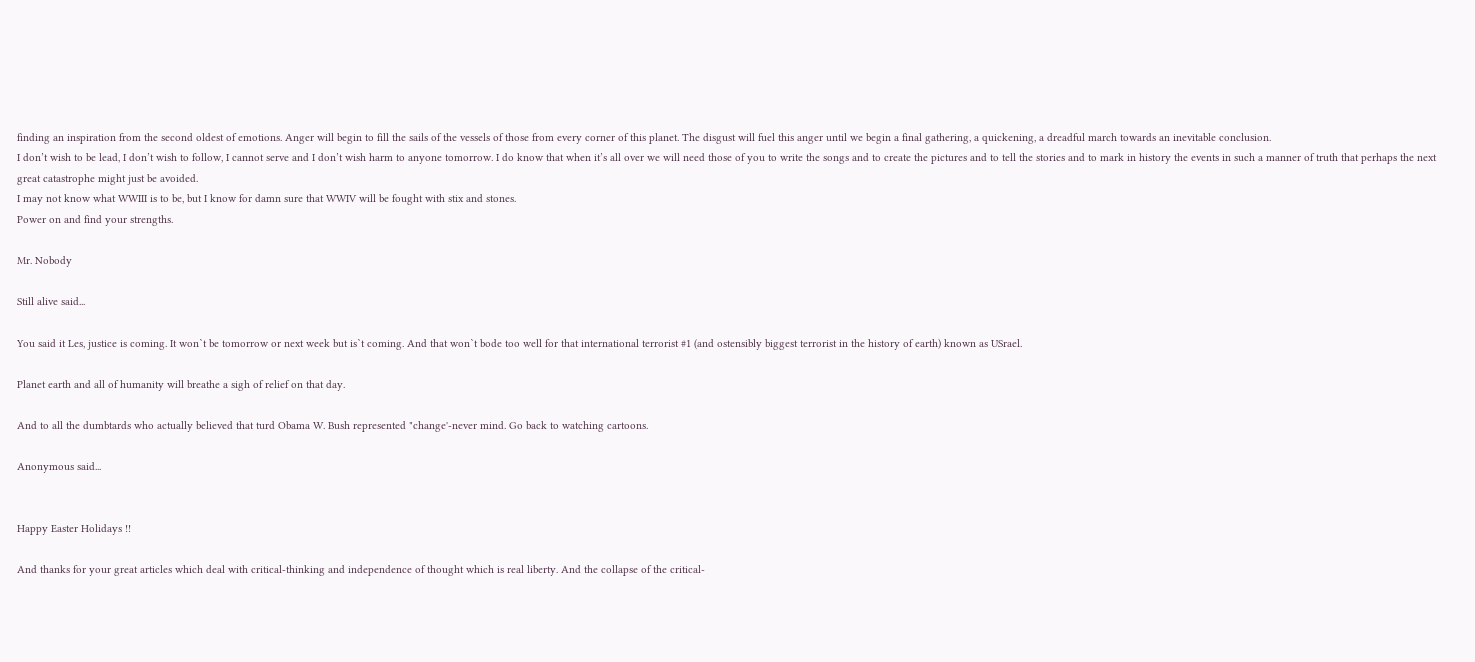finding an inspiration from the second oldest of emotions. Anger will begin to fill the sails of the vessels of those from every corner of this planet. The disgust will fuel this anger until we begin a final gathering, a quickening, a dreadful march towards an inevitable conclusion.
I don’t wish to be lead, I don’t wish to follow, I cannot serve and I don’t wish harm to anyone tomorrow. I do know that when it’s all over we will need those of you to write the songs and to create the pictures and to tell the stories and to mark in history the events in such a manner of truth that perhaps the next great catastrophe might just be avoided.
I may not know what WWIII is to be, but I know for damn sure that WWIV will be fought with stix and stones.
Power on and find your strengths.

Mr. Nobody

Still alive said...

You said it Les, justice is coming. It won`t be tomorrow or next week but is`t coming. And that won`t bode too well for that international terrorist #1 (and ostensibly biggest terrorist in the history of earth) known as USrael.

Planet earth and all of humanity will breathe a sigh of relief on that day.

And to all the dumbtards who actually believed that turd Obama W. Bush represented "change'-never mind. Go back to watching cartoons.

Anonymous said...


Happy Easter Holidays !!

And thanks for your great articles which deal with critical-thinking and independence of thought which is real liberty. And the collapse of the critical-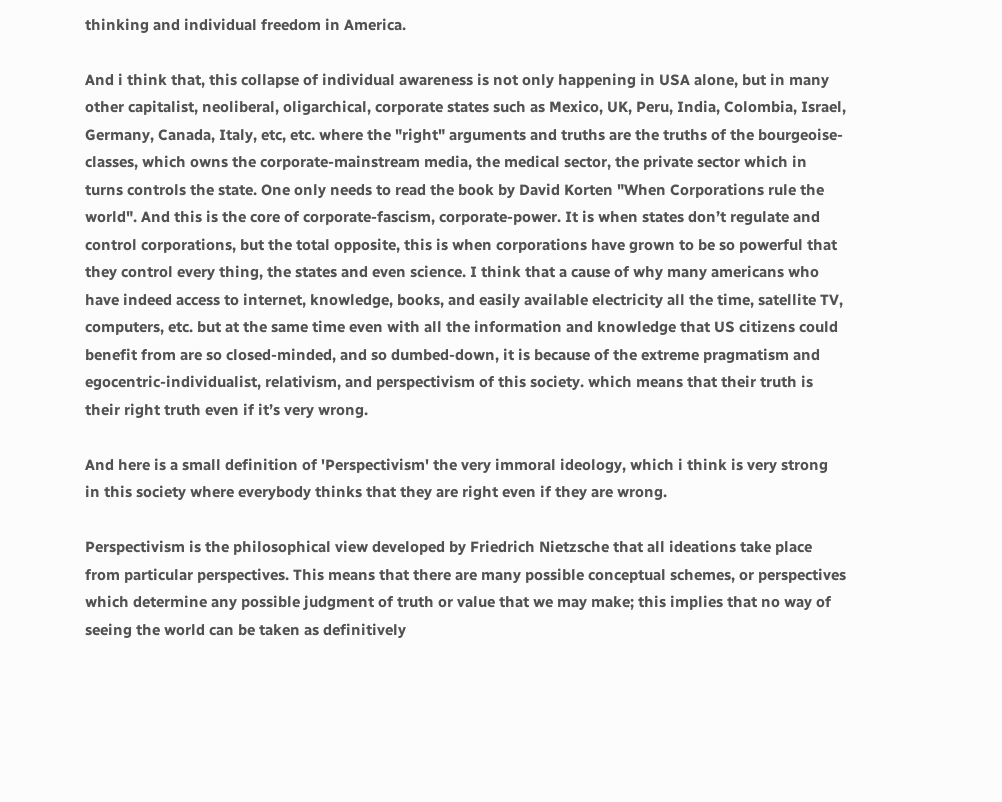thinking and individual freedom in America.

And i think that, this collapse of individual awareness is not only happening in USA alone, but in many other capitalist, neoliberal, oligarchical, corporate states such as Mexico, UK, Peru, India, Colombia, Israel, Germany, Canada, Italy, etc, etc. where the "right" arguments and truths are the truths of the bourgeoise-classes, which owns the corporate-mainstream media, the medical sector, the private sector which in turns controls the state. One only needs to read the book by David Korten "When Corporations rule the world". And this is the core of corporate-fascism, corporate-power. It is when states don’t regulate and control corporations, but the total opposite, this is when corporations have grown to be so powerful that they control every thing, the states and even science. I think that a cause of why many americans who have indeed access to internet, knowledge, books, and easily available electricity all the time, satellite TV, computers, etc. but at the same time even with all the information and knowledge that US citizens could benefit from are so closed-minded, and so dumbed-down, it is because of the extreme pragmatism and egocentric-individualist, relativism, and perspectivism of this society. which means that their truth is their right truth even if it’s very wrong.

And here is a small definition of 'Perspectivism' the very immoral ideology, which i think is very strong in this society where everybody thinks that they are right even if they are wrong.

Perspectivism is the philosophical view developed by Friedrich Nietzsche that all ideations take place from particular perspectives. This means that there are many possible conceptual schemes, or perspectives which determine any possible judgment of truth or value that we may make; this implies that no way of seeing the world can be taken as definitively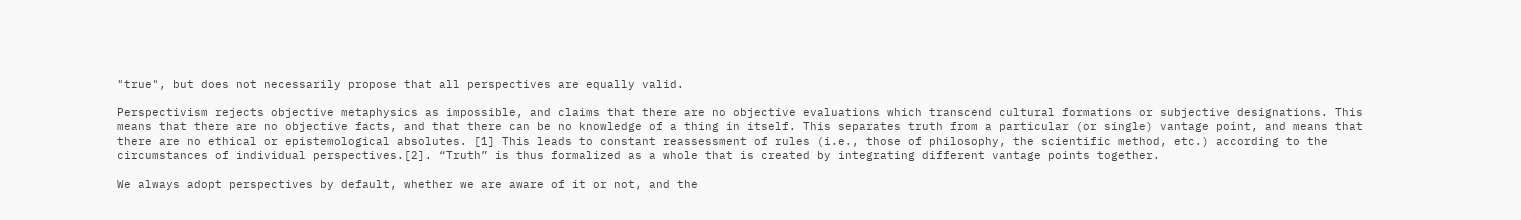"true", but does not necessarily propose that all perspectives are equally valid.

Perspectivism rejects objective metaphysics as impossible, and claims that there are no objective evaluations which transcend cultural formations or subjective designations. This means that there are no objective facts, and that there can be no knowledge of a thing in itself. This separates truth from a particular (or single) vantage point, and means that there are no ethical or epistemological absolutes. [1] This leads to constant reassessment of rules (i.e., those of philosophy, the scientific method, etc.) according to the circumstances of individual perspectives.[2]. “Truth” is thus formalized as a whole that is created by integrating different vantage points together.

We always adopt perspectives by default, whether we are aware of it or not, and the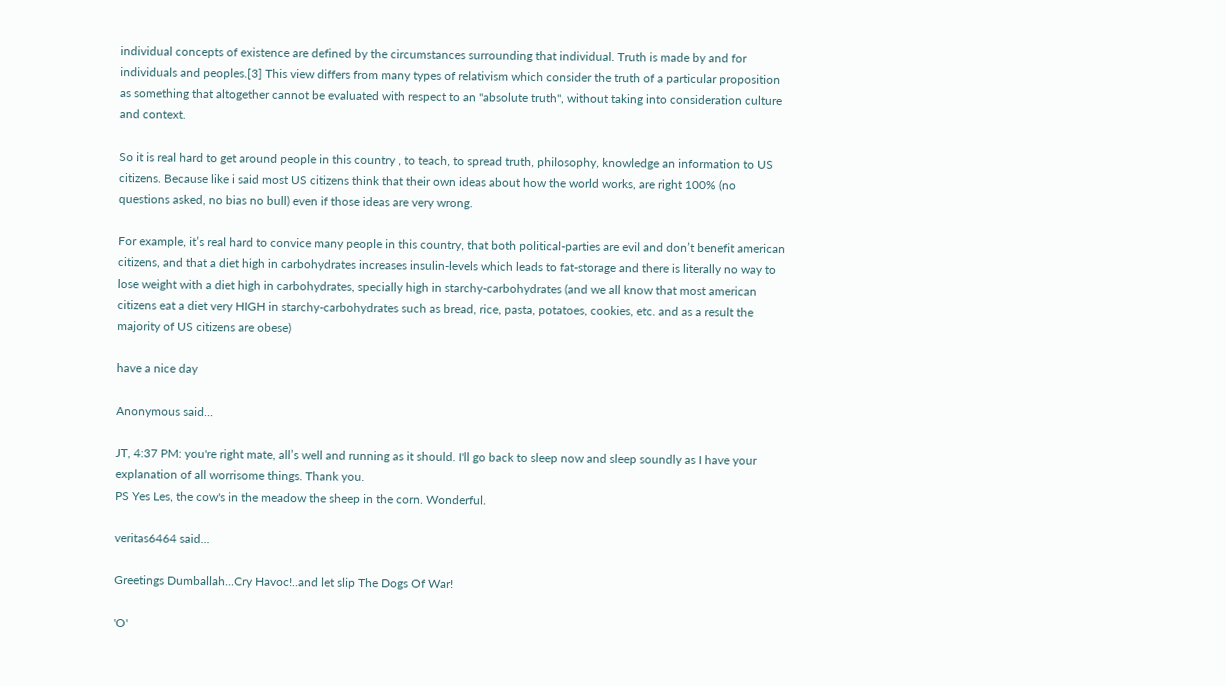individual concepts of existence are defined by the circumstances surrounding that individual. Truth is made by and for individuals and peoples.[3] This view differs from many types of relativism which consider the truth of a particular proposition as something that altogether cannot be evaluated with respect to an "absolute truth", without taking into consideration culture and context.

So it is real hard to get around people in this country , to teach, to spread truth, philosophy, knowledge an information to US citizens. Because like i said most US citizens think that their own ideas about how the world works, are right 100% (no questions asked, no bias no bull) even if those ideas are very wrong.

For example, it’s real hard to convice many people in this country, that both political-parties are evil and don’t benefit american citizens, and that a diet high in carbohydrates increases insulin-levels which leads to fat-storage and there is literally no way to lose weight with a diet high in carbohydrates, specially high in starchy-carbohydrates (and we all know that most american citizens eat a diet very HIGH in starchy-carbohydrates such as bread, rice, pasta, potatoes, cookies, etc. and as a result the majority of US citizens are obese)

have a nice day

Anonymous said...

JT, 4:37 PM: you're right mate, all’s well and running as it should. I'll go back to sleep now and sleep soundly as I have your explanation of all worrisome things. Thank you.
PS Yes Les, the cow's in the meadow the sheep in the corn. Wonderful.

veritas6464 said...

Greetings Dumballah...Cry Havoc!..and let slip The Dogs Of War!

'O'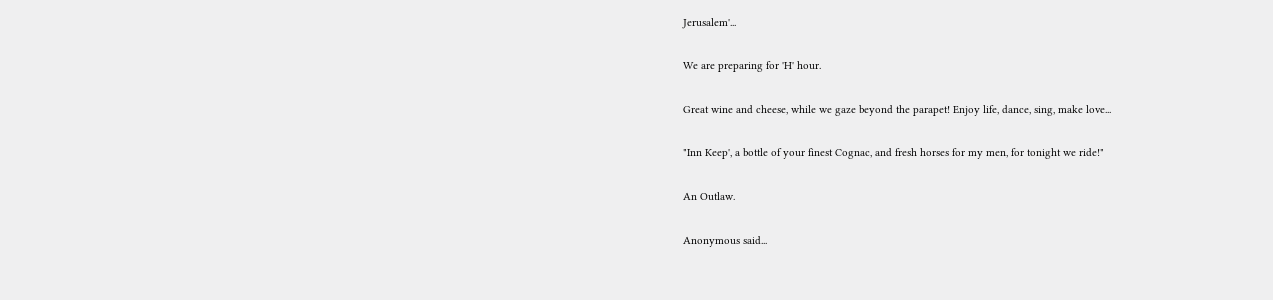Jerusalem'...

We are preparing for 'H' hour.

Great wine and cheese, while we gaze beyond the parapet! Enjoy life, dance, sing, make love...

"Inn Keep', a bottle of your finest Cognac, and fresh horses for my men, for tonight we ride!"

An Outlaw.

Anonymous said...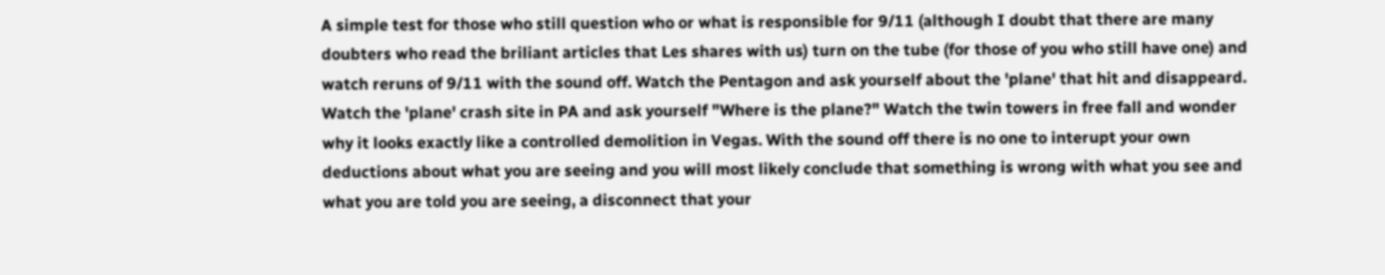A simple test for those who still question who or what is responsible for 9/11 (although I doubt that there are many doubters who read the briliant articles that Les shares with us) turn on the tube (for those of you who still have one) and watch reruns of 9/11 with the sound off. Watch the Pentagon and ask yourself about the 'plane' that hit and disappeard. Watch the 'plane' crash site in PA and ask yourself "Where is the plane?" Watch the twin towers in free fall and wonder why it looks exactly like a controlled demolition in Vegas. With the sound off there is no one to interupt your own deductions about what you are seeing and you will most likely conclude that something is wrong with what you see and what you are told you are seeing, a disconnect that your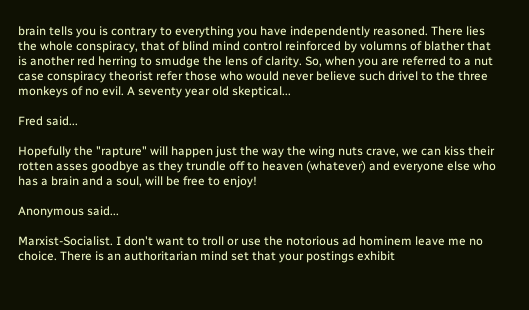brain tells you is contrary to everything you have independently reasoned. There lies the whole conspiracy, that of blind mind control reinforced by volumns of blather that is another red herring to smudge the lens of clarity. So, when you are referred to a nut case conspiracy theorist refer those who would never believe such drivel to the three monkeys of no evil. A seventy year old skeptical...

Fred said...

Hopefully the "rapture" will happen just the way the wing nuts crave, we can kiss their rotten asses goodbye as they trundle off to heaven (whatever) and everyone else who has a brain and a soul, will be free to enjoy!

Anonymous said...

Marxist-Socialist. I don't want to troll or use the notorious ad hominem leave me no choice. There is an authoritarian mind set that your postings exhibit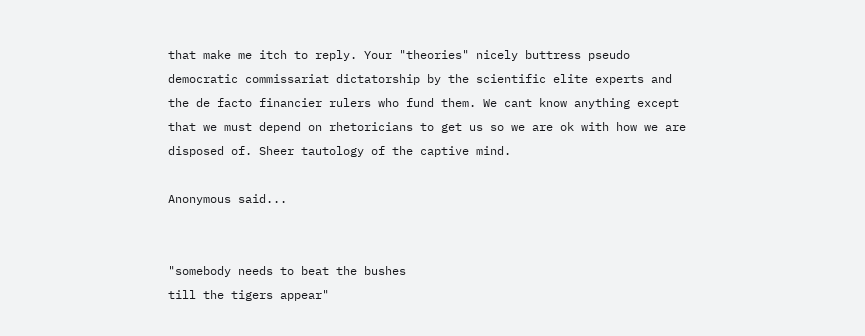that make me itch to reply. Your "theories" nicely buttress pseudo democratic commissariat dictatorship by the scientific elite experts and the de facto financier rulers who fund them. We cant know anything except that we must depend on rhetoricians to get us so we are ok with how we are disposed of. Sheer tautology of the captive mind.

Anonymous said...


"somebody needs to beat the bushes
till the tigers appear"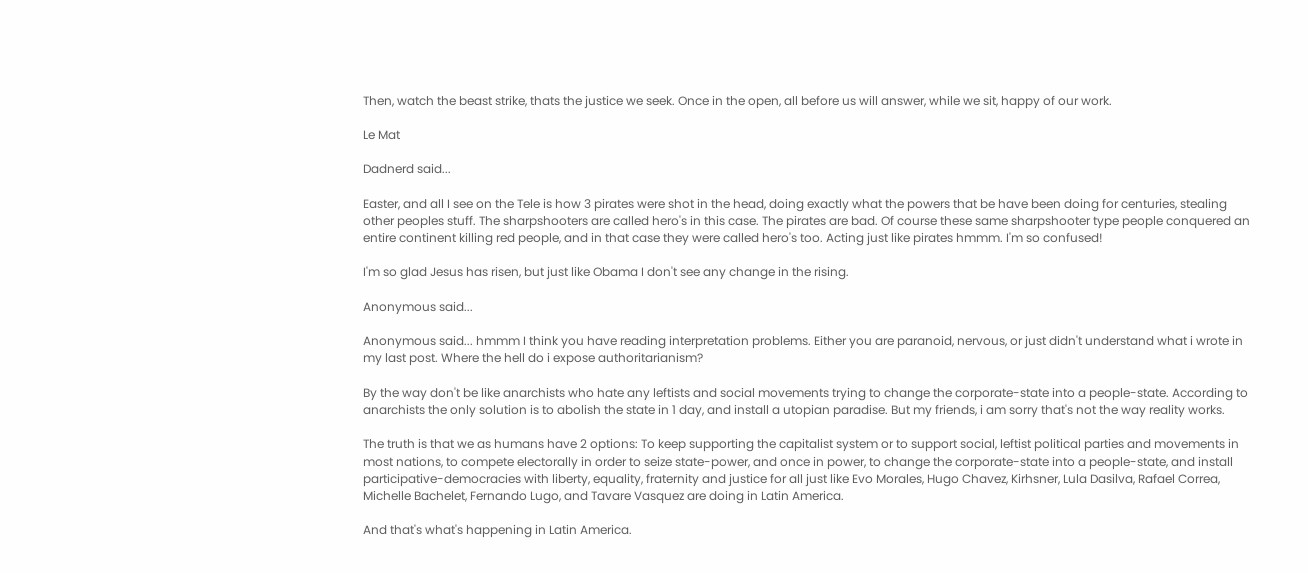Then, watch the beast strike, thats the justice we seek. Once in the open, all before us will answer, while we sit, happy of our work.

Le Mat

Dadnerd said...

Easter, and all I see on the Tele is how 3 pirates were shot in the head, doing exactly what the powers that be have been doing for centuries, stealing other peoples stuff. The sharpshooters are called hero's in this case. The pirates are bad. Of course these same sharpshooter type people conquered an entire continent killing red people, and in that case they were called hero's too. Acting just like pirates hmmm. I'm so confused!

I'm so glad Jesus has risen, but just like Obama I don't see any change in the rising.

Anonymous said...

Anonymous said... hmmm I think you have reading interpretation problems. Either you are paranoid, nervous, or just didn't understand what i wrote in my last post. Where the hell do i expose authoritarianism?

By the way don't be like anarchists who hate any leftists and social movements trying to change the corporate-state into a people-state. According to anarchists the only solution is to abolish the state in 1 day, and install a utopian paradise. But my friends, i am sorry that's not the way reality works.

The truth is that we as humans have 2 options: To keep supporting the capitalist system or to support social, leftist political parties and movements in most nations, to compete electorally in order to seize state-power, and once in power, to change the corporate-state into a people-state, and install participative-democracies with liberty, equality, fraternity and justice for all just like Evo Morales, Hugo Chavez, Kirhsner, Lula Dasilva, Rafael Correa, Michelle Bachelet, Fernando Lugo, and Tavare Vasquez are doing in Latin America.

And that's what's happening in Latin America.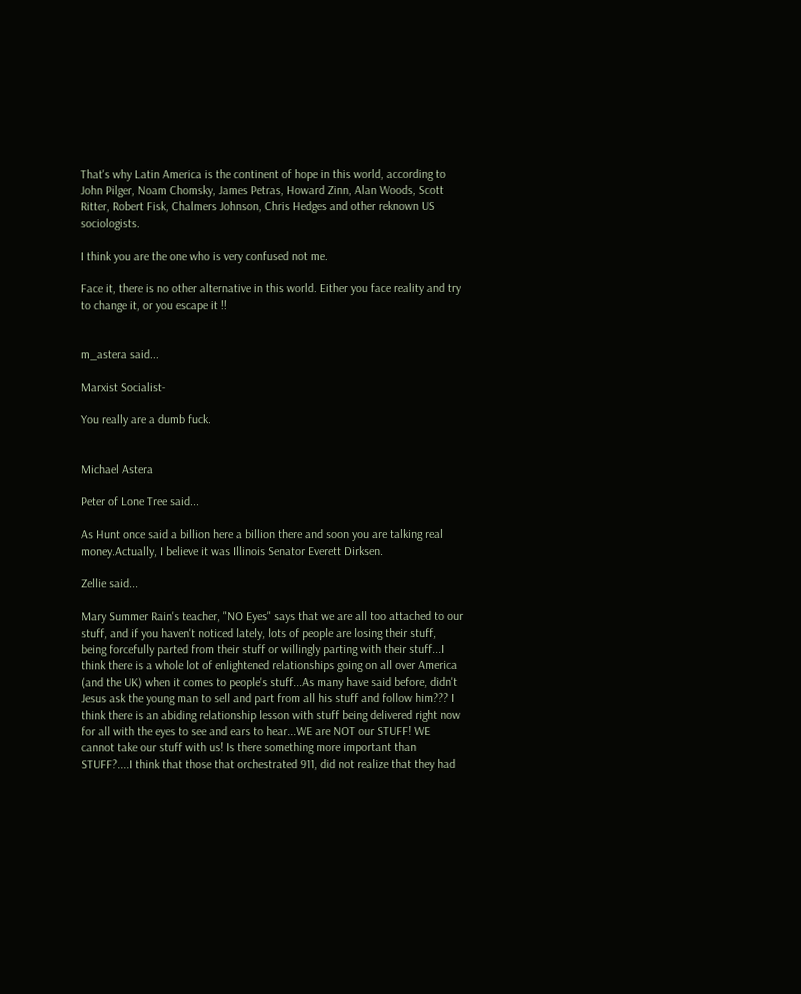That's why Latin America is the continent of hope in this world, according to John Pilger, Noam Chomsky, James Petras, Howard Zinn, Alan Woods, Scott Ritter, Robert Fisk, Chalmers Johnson, Chris Hedges and other reknown US sociologists.

I think you are the one who is very confused not me.

Face it, there is no other alternative in this world. Either you face reality and try to change it, or you escape it !!


m_astera said...

Marxist Socialist-

You really are a dumb fuck.


Michael Astera

Peter of Lone Tree said...

As Hunt once said a billion here a billion there and soon you are talking real money.Actually, I believe it was Illinois Senator Everett Dirksen.

Zellie said...

Mary Summer Rain's teacher, "NO Eyes" says that we are all too attached to our stuff, and if you haven't noticed lately, lots of people are losing their stuff, being forcefully parted from their stuff or willingly parting with their stuff...I think there is a whole lot of enlightened relationships going on all over America (and the UK) when it comes to people's stuff...As many have said before, didn't Jesus ask the young man to sell and part from all his stuff and follow him??? I think there is an abiding relationship lesson with stuff being delivered right now for all with the eyes to see and ears to hear...WE are NOT our STUFF! WE cannot take our stuff with us! Is there something more important than STUFF?....I think that those that orchestrated 911, did not realize that they had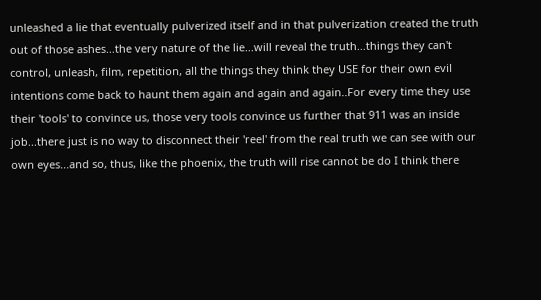unleashed a lie that eventually pulverized itself and in that pulverization created the truth out of those ashes...the very nature of the lie...will reveal the truth...things they can't control, unleash, film, repetition, all the things they think they USE for their own evil intentions come back to haunt them again and again and again..For every time they use their 'tools' to convince us, those very tools convince us further that 911 was an inside job...there just is no way to disconnect their 'reel' from the real truth we can see with our own eyes...and so, thus, like the phoenix, the truth will rise cannot be do I think there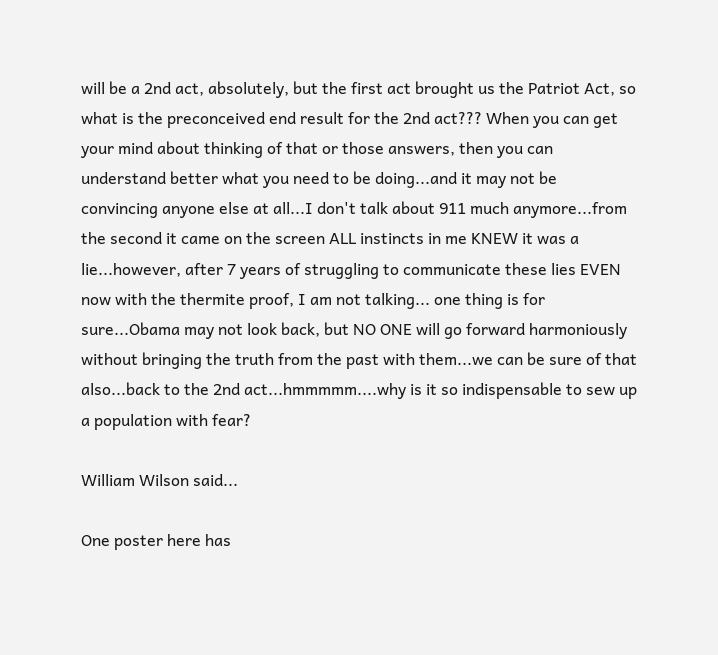will be a 2nd act, absolutely, but the first act brought us the Patriot Act, so what is the preconceived end result for the 2nd act??? When you can get your mind about thinking of that or those answers, then you can understand better what you need to be doing...and it may not be convincing anyone else at all...I don't talk about 911 much anymore...from the second it came on the screen ALL instincts in me KNEW it was a lie...however, after 7 years of struggling to communicate these lies EVEN now with the thermite proof, I am not talking... one thing is for sure...Obama may not look back, but NO ONE will go forward harmoniously without bringing the truth from the past with them...we can be sure of that also...back to the 2nd act...hmmmmm....why is it so indispensable to sew up a population with fear?

William Wilson said...

One poster here has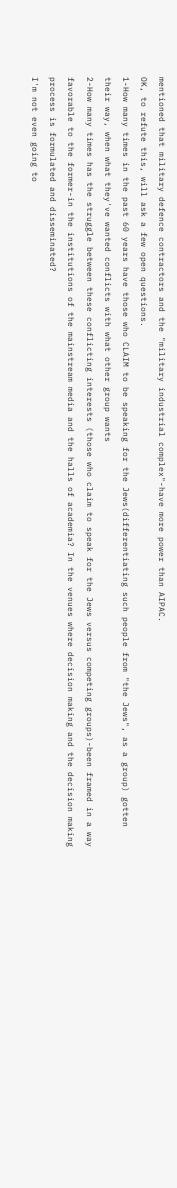mentioned that military defence contractors and the "military industrial complex"-have more power than AIPAC.
OK, to refute this, will ask a few open questions.
1-How many times in the past 60 years have those who CLAIM to be speaking for the Jews(differentiating such people from "the Jews", as a group) gotten their way, when what they've wanted conflicts with what other group wants
2-How many times has the struggle between these conflicting interests (those who claim to speak for the Jews versus competing groups)-been framed in a way favorable to the former-in the institutions of the mainstream media and the halls of academia? In the venues where decision making and the decision making process is formulated and disseminated?
I'm not even going to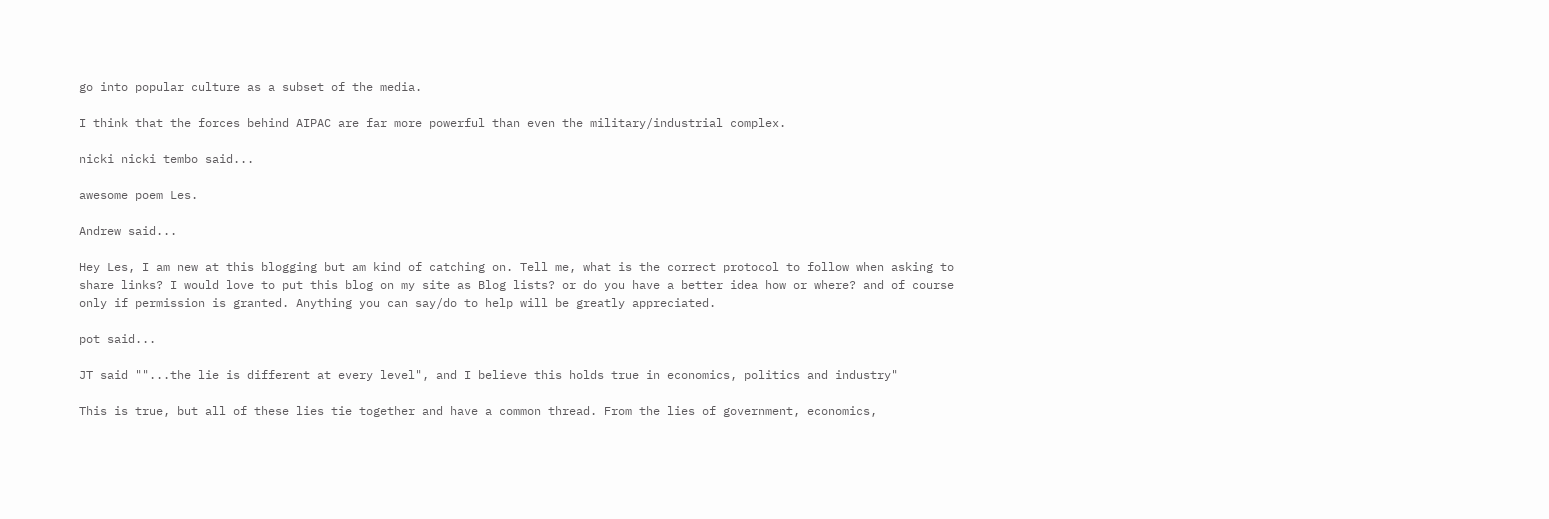go into popular culture as a subset of the media.

I think that the forces behind AIPAC are far more powerful than even the military/industrial complex.

nicki nicki tembo said...

awesome poem Les.

Andrew said...

Hey Les, I am new at this blogging but am kind of catching on. Tell me, what is the correct protocol to follow when asking to share links? I would love to put this blog on my site as Blog lists? or do you have a better idea how or where? and of course only if permission is granted. Anything you can say/do to help will be greatly appreciated.

pot said...

JT said ""...the lie is different at every level", and I believe this holds true in economics, politics and industry"

This is true, but all of these lies tie together and have a common thread. From the lies of government, economics,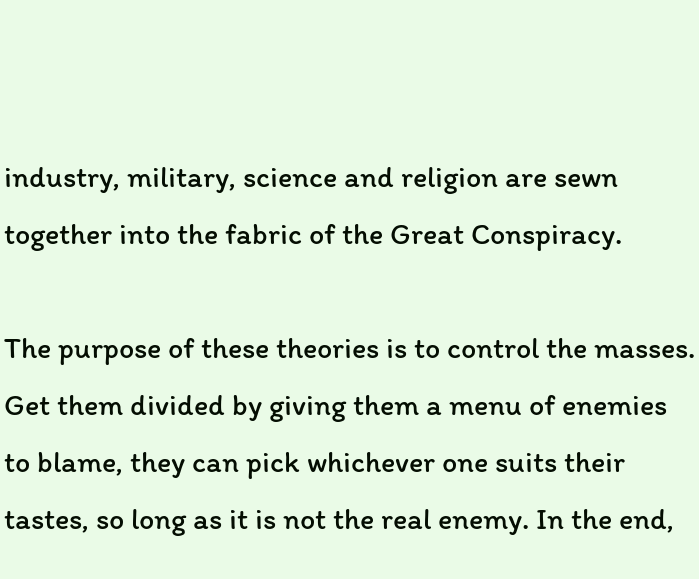industry, military, science and religion are sewn together into the fabric of the Great Conspiracy.

The purpose of these theories is to control the masses. Get them divided by giving them a menu of enemies to blame, they can pick whichever one suits their tastes, so long as it is not the real enemy. In the end,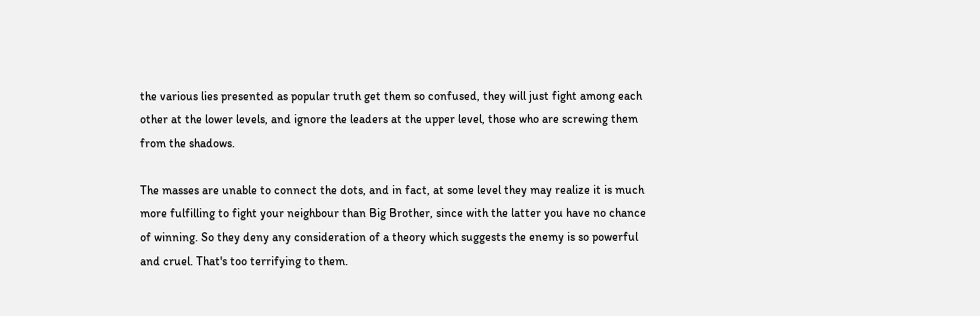the various lies presented as popular truth get them so confused, they will just fight among each other at the lower levels, and ignore the leaders at the upper level, those who are screwing them from the shadows.

The masses are unable to connect the dots, and in fact, at some level they may realize it is much more fulfilling to fight your neighbour than Big Brother, since with the latter you have no chance of winning. So they deny any consideration of a theory which suggests the enemy is so powerful and cruel. That's too terrifying to them.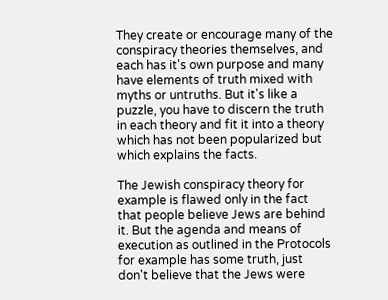They create or encourage many of the conspiracy theories themselves, and each has it's own purpose and many have elements of truth mixed with myths or untruths. But it's like a puzzle, you have to discern the truth in each theory and fit it into a theory which has not been popularized but which explains the facts.

The Jewish conspiracy theory for example is flawed only in the fact that people believe Jews are behind it. But the agenda and means of execution as outlined in the Protocols for example has some truth, just don't believe that the Jews were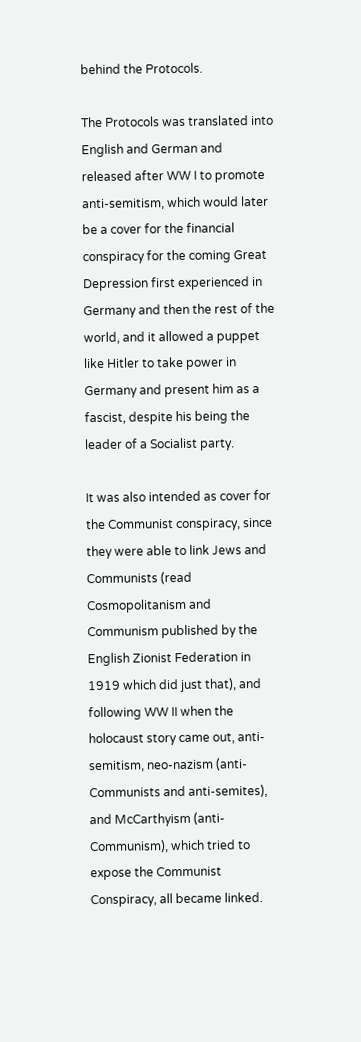behind the Protocols.

The Protocols was translated into English and German and released after WW I to promote anti-semitism, which would later be a cover for the financial conspiracy for the coming Great Depression first experienced in Germany and then the rest of the world, and it allowed a puppet like Hitler to take power in Germany and present him as a fascist, despite his being the leader of a Socialist party.

It was also intended as cover for the Communist conspiracy, since they were able to link Jews and Communists (read Cosmopolitanism and Communism published by the English Zionist Federation in 1919 which did just that), and following WW II when the holocaust story came out, anti-semitism, neo-nazism (anti-Communists and anti-semites), and McCarthyism (anti-Communism), which tried to expose the Communist Conspiracy, all became linked.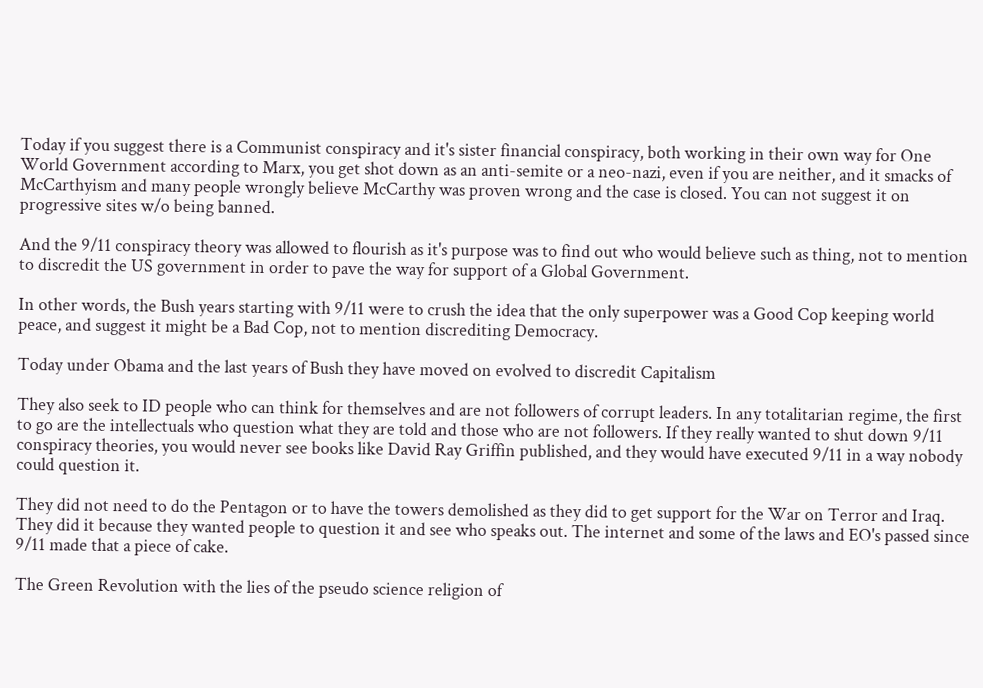Today if you suggest there is a Communist conspiracy and it's sister financial conspiracy, both working in their own way for One World Government according to Marx, you get shot down as an anti-semite or a neo-nazi, even if you are neither, and it smacks of McCarthyism and many people wrongly believe McCarthy was proven wrong and the case is closed. You can not suggest it on progressive sites w/o being banned.

And the 9/11 conspiracy theory was allowed to flourish as it's purpose was to find out who would believe such as thing, not to mention to discredit the US government in order to pave the way for support of a Global Government.

In other words, the Bush years starting with 9/11 were to crush the idea that the only superpower was a Good Cop keeping world peace, and suggest it might be a Bad Cop, not to mention discrediting Democracy.

Today under Obama and the last years of Bush they have moved on evolved to discredit Capitalism

They also seek to ID people who can think for themselves and are not followers of corrupt leaders. In any totalitarian regime, the first to go are the intellectuals who question what they are told and those who are not followers. If they really wanted to shut down 9/11 conspiracy theories, you would never see books like David Ray Griffin published, and they would have executed 9/11 in a way nobody could question it.

They did not need to do the Pentagon or to have the towers demolished as they did to get support for the War on Terror and Iraq. They did it because they wanted people to question it and see who speaks out. The internet and some of the laws and EO's passed since 9/11 made that a piece of cake.

The Green Revolution with the lies of the pseudo science religion of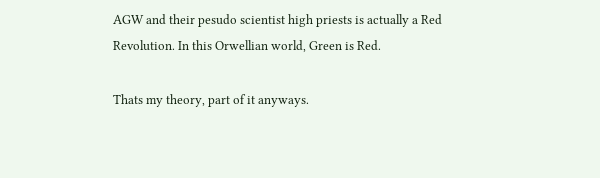AGW and their pesudo scientist high priests is actually a Red Revolution. In this Orwellian world, Green is Red.

Thats my theory, part of it anyways.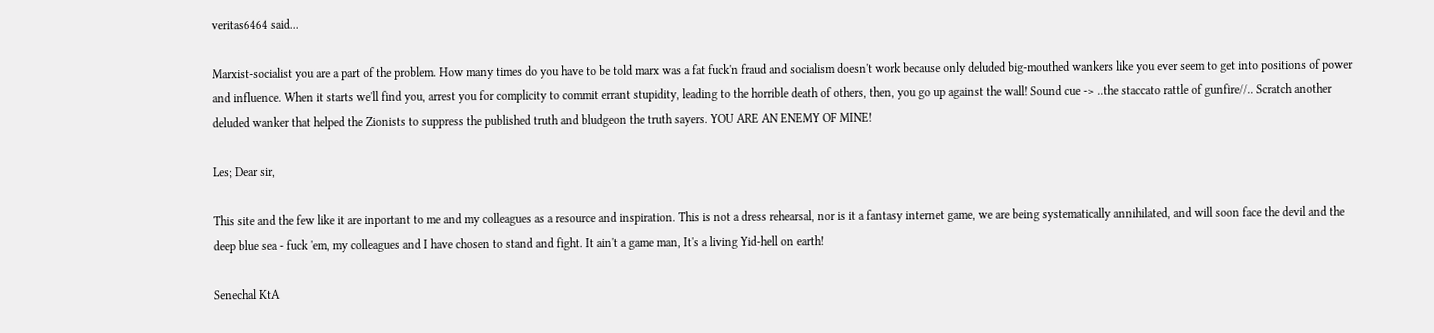veritas6464 said...

Marxist-socialist you are a part of the problem. How many times do you have to be told marx was a fat fuck'n fraud and socialism doesn't work because only deluded big-mouthed wankers like you ever seem to get into positions of power and influence. When it starts we'll find you, arrest you for complicity to commit errant stupidity, leading to the horrible death of others, then, you go up against the wall! Sound cue -> ..the staccato rattle of gunfire//.. Scratch another deluded wanker that helped the Zionists to suppress the published truth and bludgeon the truth sayers. YOU ARE AN ENEMY OF MINE!

Les; Dear sir,

This site and the few like it are inportant to me and my colleagues as a resource and inspiration. This is not a dress rehearsal, nor is it a fantasy internet game, we are being systematically annihilated, and will soon face the devil and the deep blue sea - fuck 'em, my colleagues and I have chosen to stand and fight. It ain't a game man, It's a living Yid-hell on earth!

Senechal KtA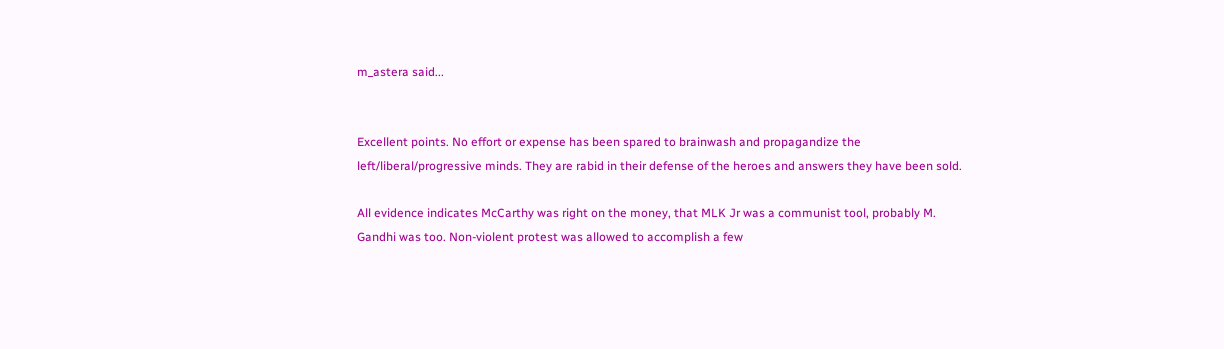m_astera said...


Excellent points. No effort or expense has been spared to brainwash and propagandize the left/liberal/progressive minds. They are rabid in their defense of the heroes and answers they have been sold.

All evidence indicates McCarthy was right on the money, that MLK Jr was a communist tool, probably M. Gandhi was too. Non-violent protest was allowed to accomplish a few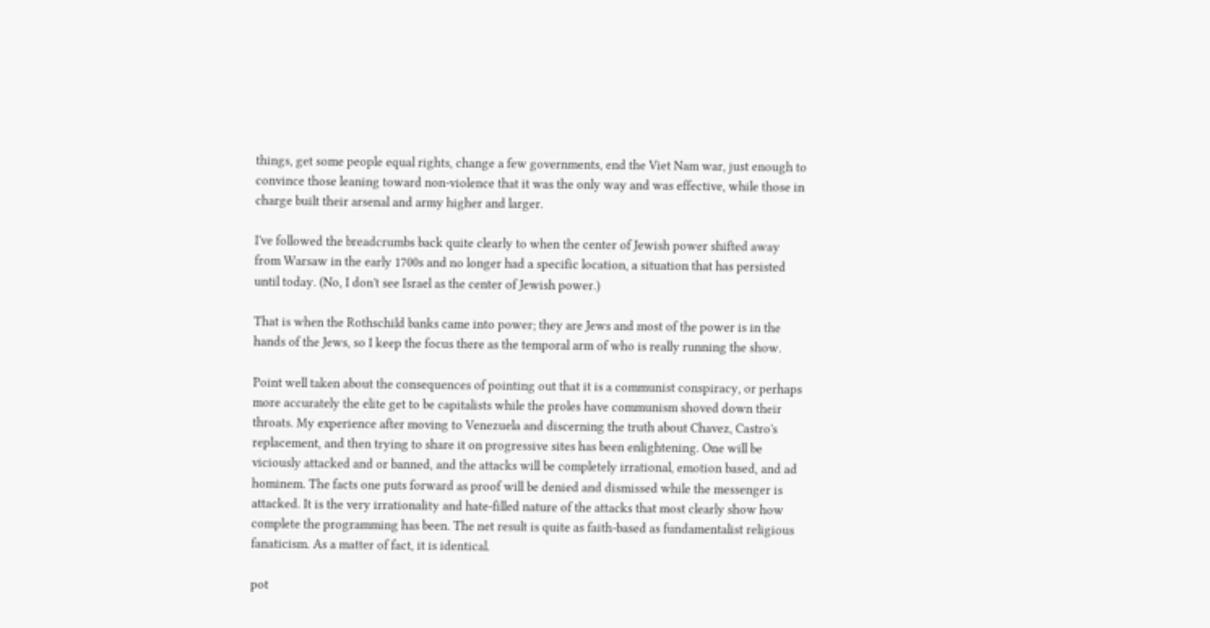things, get some people equal rights, change a few governments, end the Viet Nam war, just enough to convince those leaning toward non-violence that it was the only way and was effective, while those in charge built their arsenal and army higher and larger.

I've followed the breadcrumbs back quite clearly to when the center of Jewish power shifted away from Warsaw in the early 1700s and no longer had a specific location, a situation that has persisted until today. (No, I don't see Israel as the center of Jewish power.)

That is when the Rothschild banks came into power; they are Jews and most of the power is in the hands of the Jews, so I keep the focus there as the temporal arm of who is really running the show.

Point well taken about the consequences of pointing out that it is a communist conspiracy, or perhaps more accurately the elite get to be capitalists while the proles have communism shoved down their throats. My experience after moving to Venezuela and discerning the truth about Chavez, Castro's replacement, and then trying to share it on progressive sites has been enlightening. One will be viciously attacked and or banned, and the attacks will be completely irrational, emotion based, and ad hominem. The facts one puts forward as proof will be denied and dismissed while the messenger is attacked. It is the very irrationality and hate-filled nature of the attacks that most clearly show how complete the programming has been. The net result is quite as faith-based as fundamentalist religious fanaticism. As a matter of fact, it is identical.

pot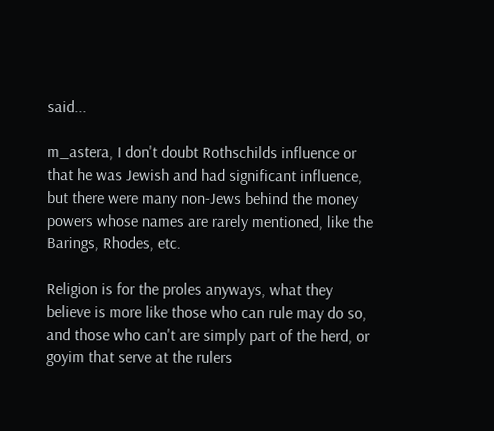said...

m_astera, I don't doubt Rothschilds influence or that he was Jewish and had significant influence, but there were many non-Jews behind the money powers whose names are rarely mentioned, like the Barings, Rhodes, etc.

Religion is for the proles anyways, what they believe is more like those who can rule may do so, and those who can't are simply part of the herd, or goyim that serve at the rulers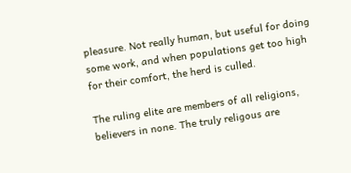pleasure. Not really human, but useful for doing some work, and when populations get too high for their comfort, the herd is culled.

The ruling elite are members of all religions, believers in none. The truly religous are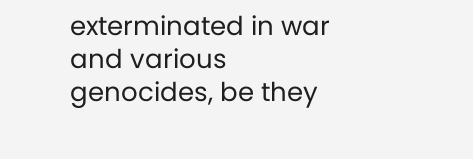exterminated in war and various genocides, be they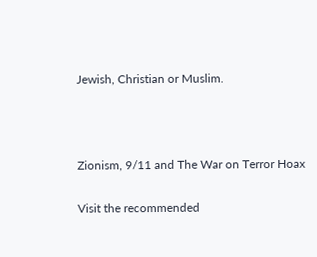Jewish, Christian or Muslim.



Zionism, 9/11 and The War on Terror Hoax

Visit the recommended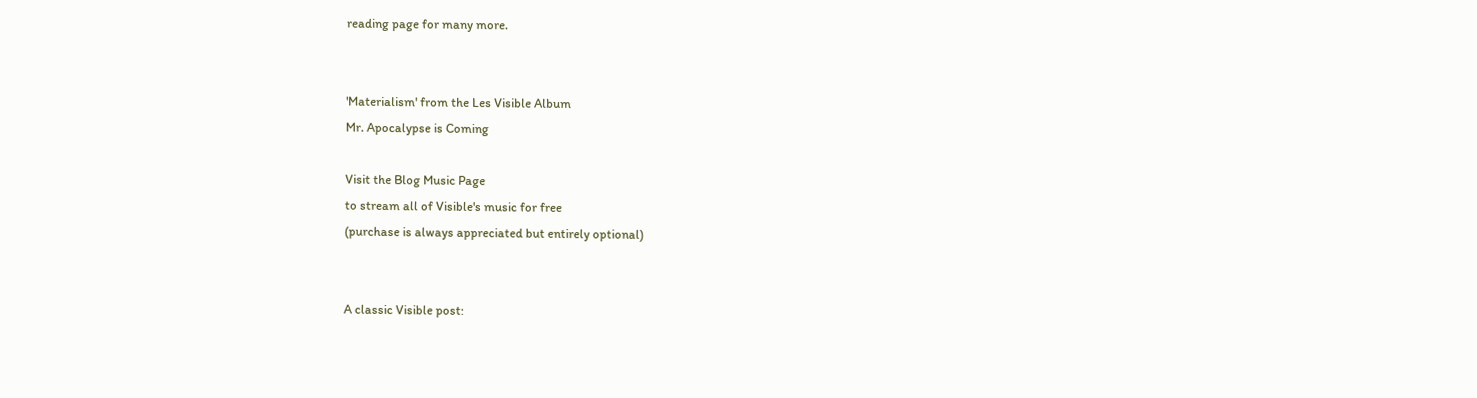reading page for many more.


'Materialism' from the Les Visible Album
Mr. Apocalypse is Coming

Visit the Blog Music Page
to stream all of Visible's music for free
(purchase is always appreciated but entirely optional)


A classic Visible post: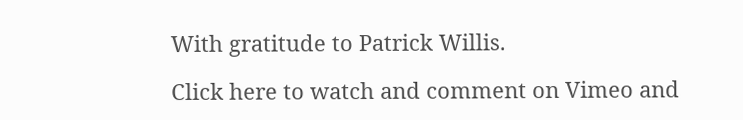With gratitude to Patrick Willis.

Click here to watch and comment on Vimeo and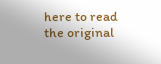here to read the original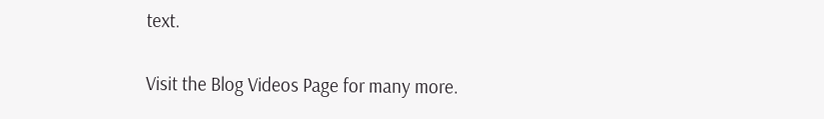text.

Visit the Blog Videos Page for many more.